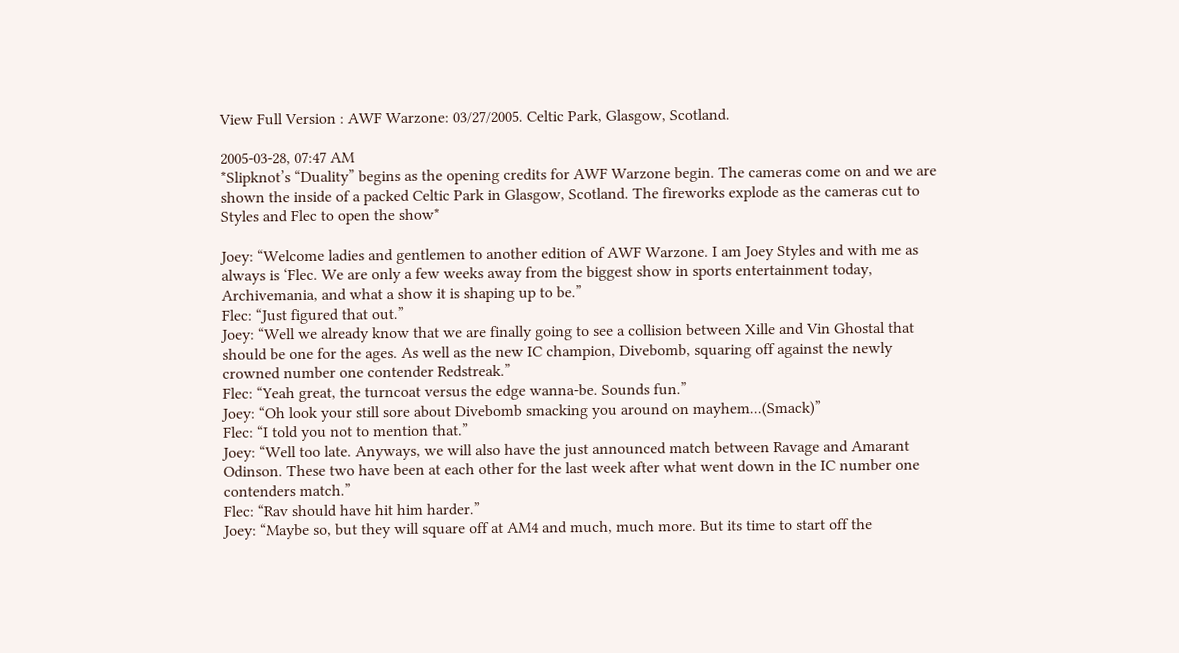View Full Version : AWF Warzone: 03/27/2005. Celtic Park, Glasgow, Scotland.

2005-03-28, 07:47 AM
*Slipknot’s “Duality” begins as the opening credits for AWF Warzone begin. The cameras come on and we are shown the inside of a packed Celtic Park in Glasgow, Scotland. The fireworks explode as the cameras cut to Styles and Flec to open the show*

Joey: “Welcome ladies and gentlemen to another edition of AWF Warzone. I am Joey Styles and with me as always is ‘Flec. We are only a few weeks away from the biggest show in sports entertainment today, Archivemania, and what a show it is shaping up to be.”
Flec: “Just figured that out.”
Joey: “Well we already know that we are finally going to see a collision between Xille and Vin Ghostal that should be one for the ages. As well as the new IC champion, Divebomb, squaring off against the newly crowned number one contender Redstreak.”
Flec: “Yeah great, the turncoat versus the edge wanna-be. Sounds fun.”
Joey: “Oh look your still sore about Divebomb smacking you around on mayhem...(Smack)”
Flec: “I told you not to mention that.”
Joey: “Well too late. Anyways, we will also have the just announced match between Ravage and Amarant Odinson. These two have been at each other for the last week after what went down in the IC number one contenders match.”
Flec: “Rav should have hit him harder.”
Joey: “Maybe so, but they will square off at AM4 and much, much more. But its time to start off the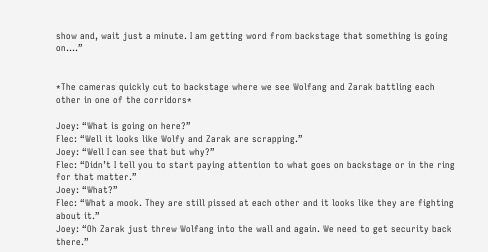show and, wait just a minute. I am getting word from backstage that something is going on….”


*The cameras quickly cut to backstage where we see Wolfang and Zarak battling each other in one of the corridors*

Joey: “What is going on here?”
Flec: “Well it looks like Wolfy and Zarak are scrapping.”
Joey: “Well I can see that but why?”
Flec: “Didn’t I tell you to start paying attention to what goes on backstage or in the ring for that matter.”
Joey: “What?”
Flec: “What a mook. They are still pissed at each other and it looks like they are fighting about it.”
Joey: “Oh Zarak just threw Wolfang into the wall and again. We need to get security back there.”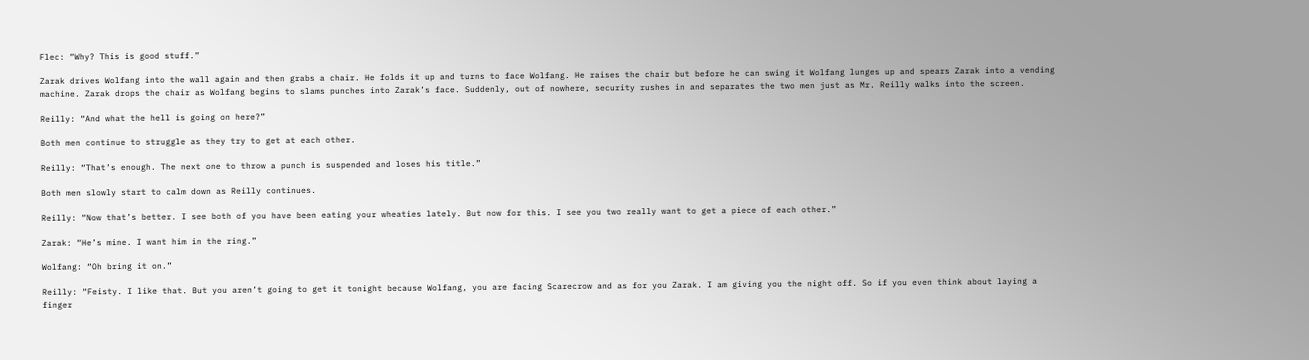Flec: “Why? This is good stuff.”

Zarak drives Wolfang into the wall again and then grabs a chair. He folds it up and turns to face Wolfang. He raises the chair but before he can swing it Wolfang lunges up and spears Zarak into a vending machine. Zarak drops the chair as Wolfang begins to slams punches into Zarak’s face. Suddenly, out of nowhere, security rushes in and separates the two men just as Mr. Reilly walks into the screen.

Reilly: “And what the hell is going on here?”

Both men continue to struggle as they try to get at each other.

Reilly: “That’s enough. The next one to throw a punch is suspended and loses his title.”

Both men slowly start to calm down as Reilly continues.

Reilly: “Now that’s better. I see both of you have been eating your wheaties lately. But now for this. I see you two really want to get a piece of each other.”

Zarak: “He’s mine. I want him in the ring.”

Wolfang: “Oh bring it on.”

Reilly: “Feisty. I like that. But you aren’t going to get it tonight because Wolfang, you are facing Scarecrow and as for you Zarak. I am giving you the night off. So if you even think about laying a finger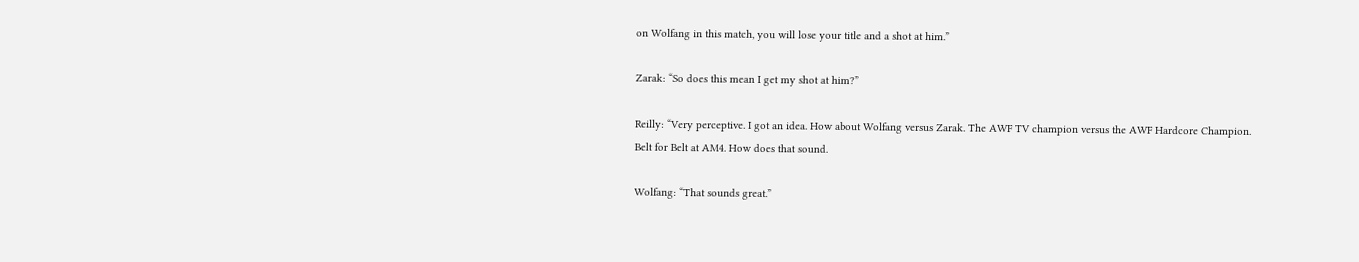on Wolfang in this match, you will lose your title and a shot at him.”

Zarak: “So does this mean I get my shot at him?”

Reilly: “Very perceptive. I got an idea. How about Wolfang versus Zarak. The AWF TV champion versus the AWF Hardcore Champion. Belt for Belt at AM4. How does that sound.

Wolfang: “That sounds great.”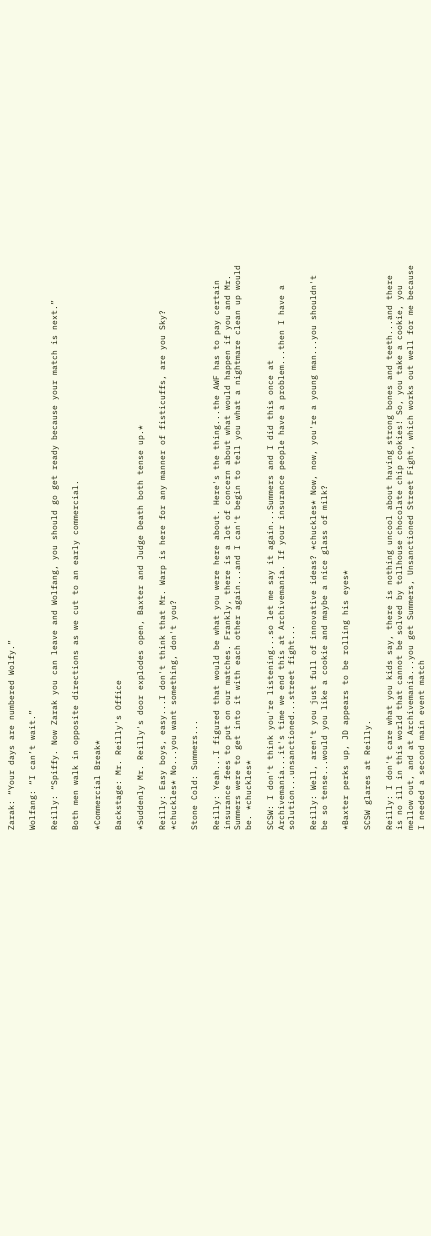Zarak: “Your days are numbered Wolfy.”

Wolfang: “I can’t wait.”

Reilly: “Spiffy. Now Zarak you can leave and Wolfang, you should go get ready because your match is next.”

Both men walk in opposite directions as we cut to an early commercial.

*Commercial Break*

Backstage: Mr. Reilly's Office

*Suddenly Mr. Reilly's door explodes open, Baxter and Judge Death both tense up.*

Reilly: Easy boys, easy...I don't think that Mr. Warp is here for any manner of fisticuffs, are you Sky? *chuckles* No...you want something, don't you?

Stone Cold: Summers...

Reilly: Yeah...I figured that would be what you were here about. Here's the thing...the AWF has to pay certain insurance fees to put on our matches. Frankly, there is a lot of concern about what would happen if you and Mr. Summers were to get into it with each other again...and I can't begin to tell you what a nightmare clean up would be. *chuckles*

SCSW: I don't think you're listening...so let me say it again...Summers and I did this once at Archivemania...it's time we end this at Archivemania. If your insurance people have a problem...then I have a solution...unsanctioned...street fight...

Reilly: Well, aren't you just full of innovative ideas? *chuckles* Now, now, you're a young man...you shouldn't be so tense...would you like a cookie and maybe a nice glass of milk?

*Baxter perks up, JD appears to be rolling his eyes*

SCSW glares at Reilly.

Reilly: I don't care what you kids say, there is nothing uncool about having strong bones and teeth...and there is no ill in this world that cannot be solved by tollhouse chocolate chip cookies! So, you take a cookie, you mellow out, and at Archivemania...you get Summers, Unsanctioned Street Fight, which works out well for me because I needed a second main event match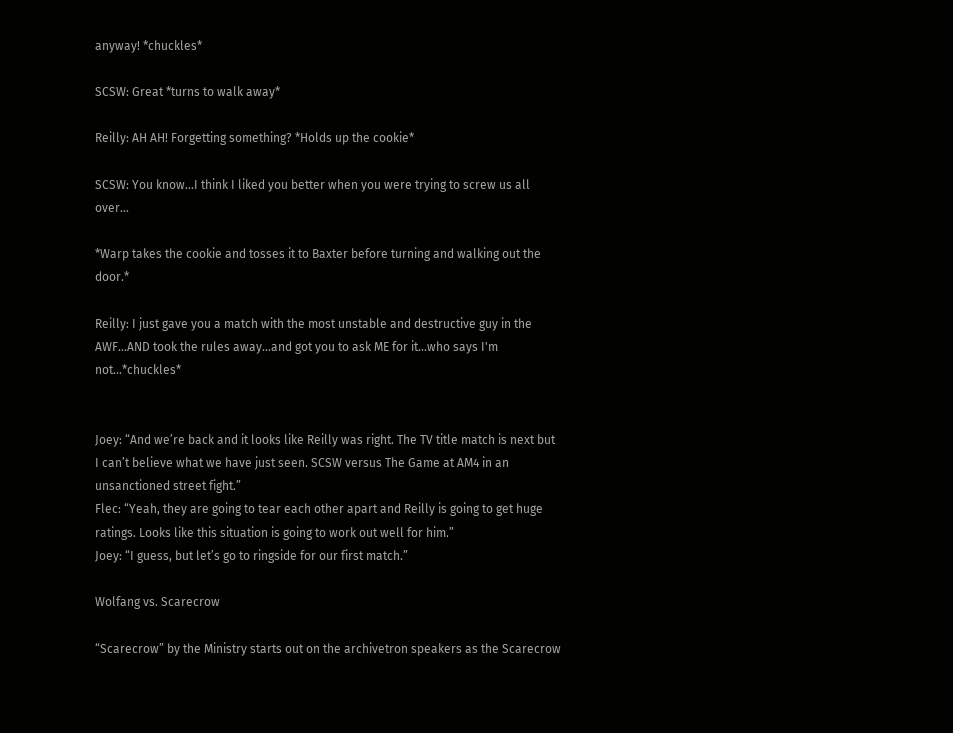anyway! *chuckles*

SCSW: Great *turns to walk away*

Reilly: AH AH! Forgetting something? *Holds up the cookie*

SCSW: You know...I think I liked you better when you were trying to screw us all over...

*Warp takes the cookie and tosses it to Baxter before turning and walking out the door.*

Reilly: I just gave you a match with the most unstable and destructive guy in the AWF...AND took the rules away...and got you to ask ME for it...who says I'm not...*chuckles*


Joey: “And we’re back and it looks like Reilly was right. The TV title match is next but I can’t believe what we have just seen. SCSW versus The Game at AM4 in an unsanctioned street fight.”
Flec: “Yeah, they are going to tear each other apart and Reilly is going to get huge ratings. Looks like this situation is going to work out well for him.”
Joey: “I guess, but let’s go to ringside for our first match.”

Wolfang vs. Scarecrow

“Scarecrow” by the Ministry starts out on the archivetron speakers as the Scarecrow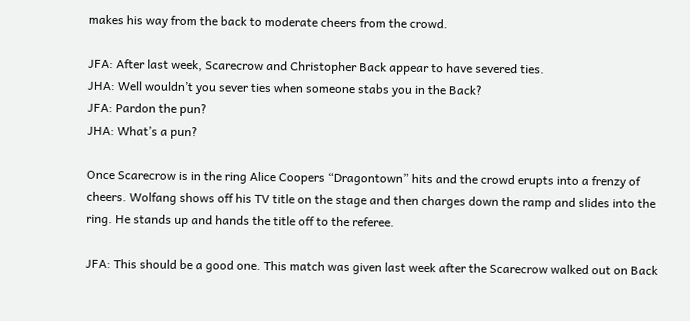makes his way from the back to moderate cheers from the crowd.

JFA: After last week, Scarecrow and Christopher Back appear to have severed ties.
JHA: Well wouldn’t you sever ties when someone stabs you in the Back?
JFA: Pardon the pun?
JHA: What’s a pun?

Once Scarecrow is in the ring Alice Coopers “Dragontown” hits and the crowd erupts into a frenzy of cheers. Wolfang shows off his TV title on the stage and then charges down the ramp and slides into the ring. He stands up and hands the title off to the referee.

JFA: This should be a good one. This match was given last week after the Scarecrow walked out on Back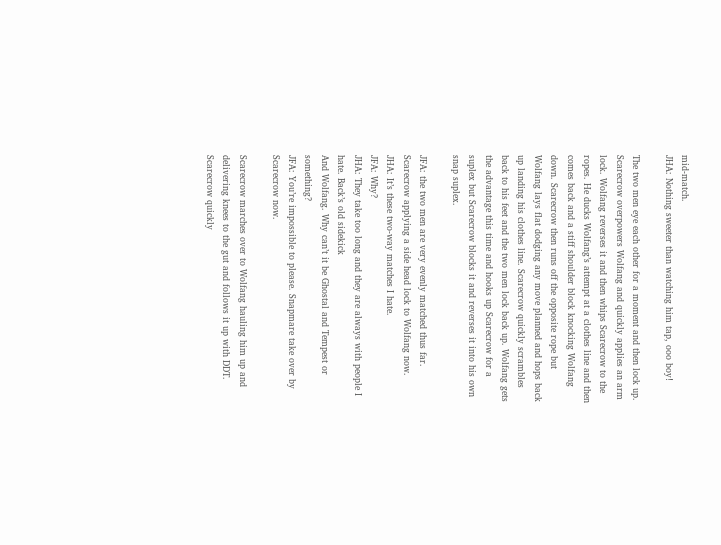mid-match.
JHA: Nothing sweeter than watching him tap, ooo boy!

The two men eye each other for a moment and then lock up. Scarecrow overpowers Wolfang and quickly applies an arm lock. Wolfang reverses it and then whips Scarecrow to the ropes. He ducks Wolfang’s attempt at a clothes line and then comes back and a stiff shoulder block knocking Wolfang down. Scarecrow then runs off the opposite rope but Wolfang lays flat dodging any move planned and hops back up landing his clothes line. Scarecrow quickly scrambles back to his feet and the two men lock back up. Wolfang gets the advantage this time and hooks up Scarecrow for a suplex but Scarecrow blocks it and reverses it into his own snap suplex.

JFA: the two men are very evenly matched thus far. Scarecrow applying a side head lock to Wolfang now.
JHA: It’s these two-way matches I hate.
JFA: Why?
JHA: They take too long and they are always with people I hate. Back’s old sidekick
And Wolfang. Why can’t it be Ghostal and Tempest or something?
JFA: You’re impossible to please. Snapmare take over by Scarecrow now.

Scarecrow marches over to Wolfang hauling him up and delivering knees to the gut and follows it up with DDT. Scarecrow quickly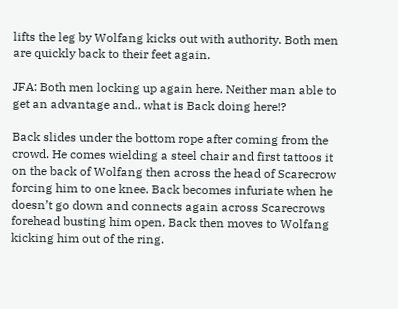lifts the leg by Wolfang kicks out with authority. Both men are quickly back to their feet again.

JFA: Both men locking up again here. Neither man able to get an advantage and.. what is Back doing here!?

Back slides under the bottom rope after coming from the crowd. He comes wielding a steel chair and first tattoos it on the back of Wolfang then across the head of Scarecrow forcing him to one knee. Back becomes infuriate when he doesn’t go down and connects again across Scarecrows forehead busting him open. Back then moves to Wolfang kicking him out of the ring.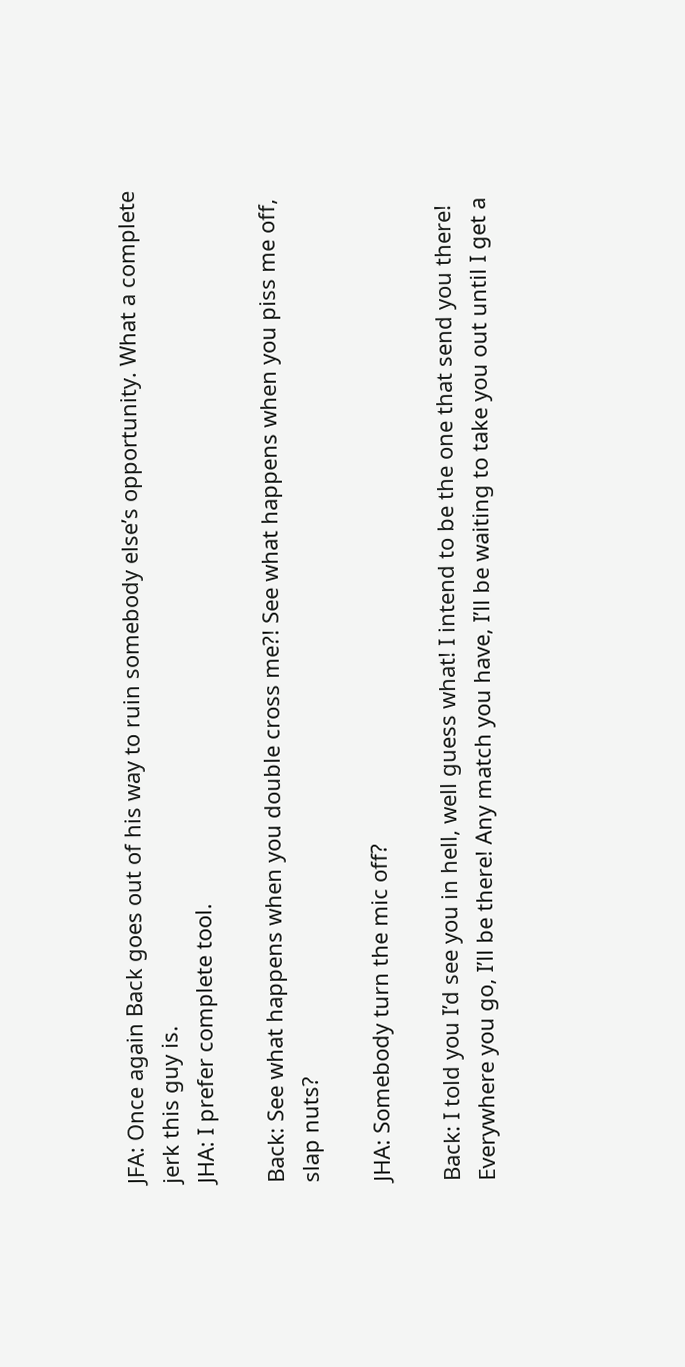JFA: Once again Back goes out of his way to ruin somebody else’s opportunity. What a complete jerk this guy is.
JHA: I prefer complete tool.

Back: See what happens when you double cross me?! See what happens when you piss me off, slap nuts?

JHA: Somebody turn the mic off?

Back: I told you I’d see you in hell, well guess what! I intend to be the one that send you there! Everywhere you go, I’ll be there! Any match you have, I’ll be waiting to take you out until I get a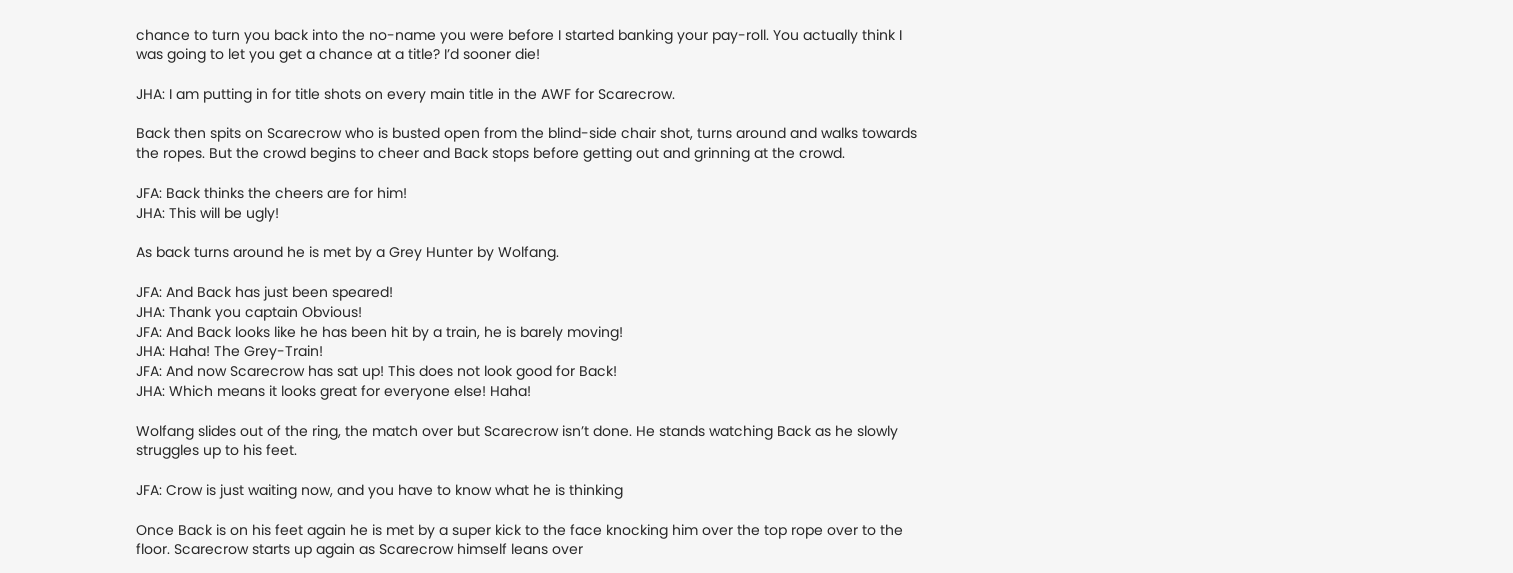chance to turn you back into the no-name you were before I started banking your pay-roll. You actually think I was going to let you get a chance at a title? I’d sooner die!

JHA: I am putting in for title shots on every main title in the AWF for Scarecrow.

Back then spits on Scarecrow who is busted open from the blind-side chair shot, turns around and walks towards the ropes. But the crowd begins to cheer and Back stops before getting out and grinning at the crowd.

JFA: Back thinks the cheers are for him!
JHA: This will be ugly!

As back turns around he is met by a Grey Hunter by Wolfang.

JFA: And Back has just been speared!
JHA: Thank you captain Obvious!
JFA: And Back looks like he has been hit by a train, he is barely moving!
JHA: Haha! The Grey-Train!
JFA: And now Scarecrow has sat up! This does not look good for Back!
JHA: Which means it looks great for everyone else! Haha!

Wolfang slides out of the ring, the match over but Scarecrow isn’t done. He stands watching Back as he slowly struggles up to his feet.

JFA: Crow is just waiting now, and you have to know what he is thinking

Once Back is on his feet again he is met by a super kick to the face knocking him over the top rope over to the floor. Scarecrow starts up again as Scarecrow himself leans over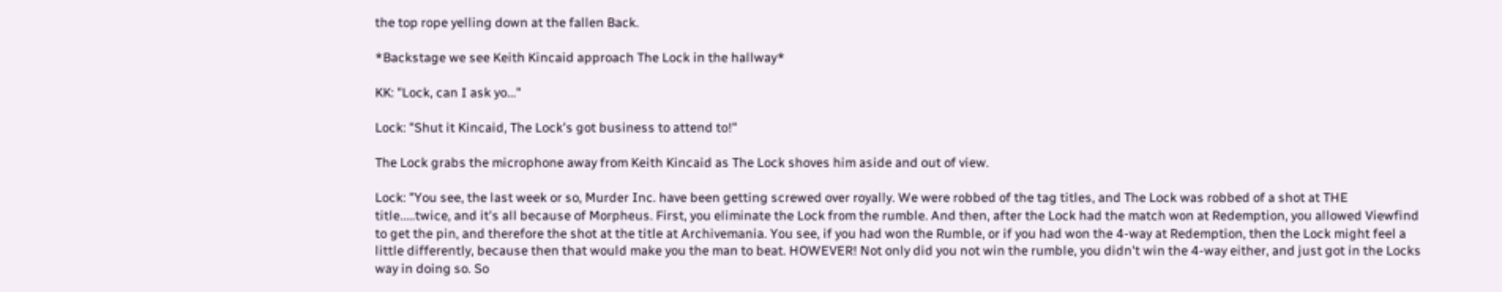the top rope yelling down at the fallen Back.

*Backstage we see Keith Kincaid approach The Lock in the hallway*

KK: "Lock, can I ask yo..."

Lock: "Shut it Kincaid, The Lock's got business to attend to!"

The Lock grabs the microphone away from Keith Kincaid as The Lock shoves him aside and out of view.

Lock: "You see, the last week or so, Murder Inc. have been getting screwed over royally. We were robbed of the tag titles, and The Lock was robbed of a shot at THE title.....twice, and it's all because of Morpheus. First, you eliminate the Lock from the rumble. And then, after the Lock had the match won at Redemption, you allowed Viewfind to get the pin, and therefore the shot at the title at Archivemania. You see, if you had won the Rumble, or if you had won the 4-way at Redemption, then the Lock might feel a little differently, because then that would make you the man to beat. HOWEVER! Not only did you not win the rumble, you didn't win the 4-way either, and just got in the Locks way in doing so. So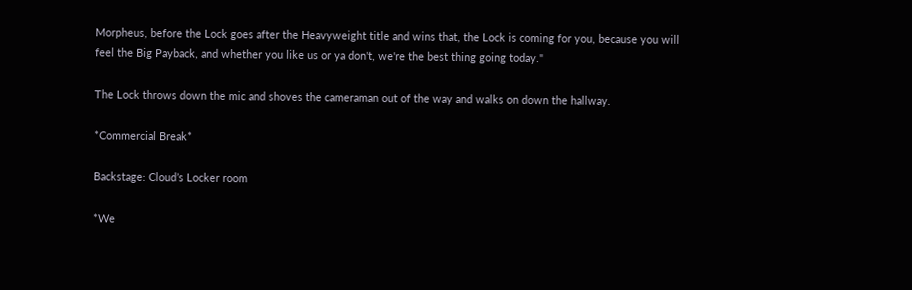Morpheus, before the Lock goes after the Heavyweight title and wins that, the Lock is coming for you, because you will feel the Big Payback, and whether you like us or ya don't, we're the best thing going today."

The Lock throws down the mic and shoves the cameraman out of the way and walks on down the hallway.

*Commercial Break*

Backstage: Cloud’s Locker room

*We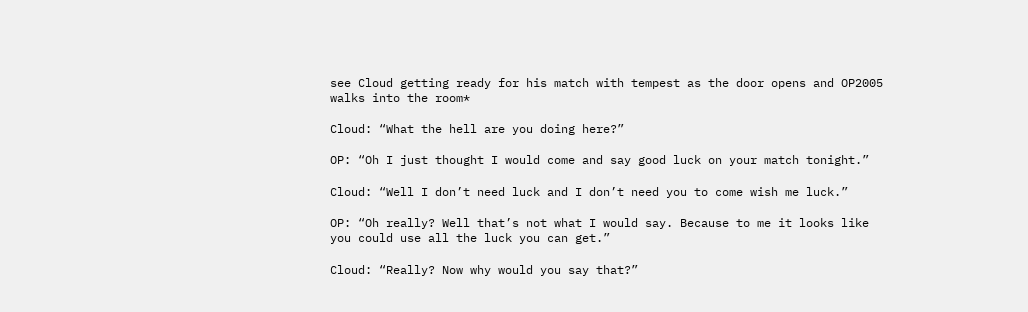see Cloud getting ready for his match with tempest as the door opens and OP2005 walks into the room*

Cloud: “What the hell are you doing here?”

OP: “Oh I just thought I would come and say good luck on your match tonight.”

Cloud: “Well I don’t need luck and I don’t need you to come wish me luck.”

OP: “Oh really? Well that’s not what I would say. Because to me it looks like you could use all the luck you can get.”

Cloud: “Really? Now why would you say that?”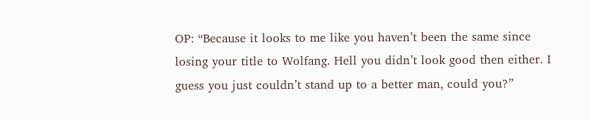OP: “Because it looks to me like you haven’t been the same since losing your title to Wolfang. Hell you didn’t look good then either. I guess you just couldn’t stand up to a better man, could you?”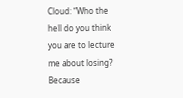Cloud: “Who the hell do you think you are to lecture me about losing? Because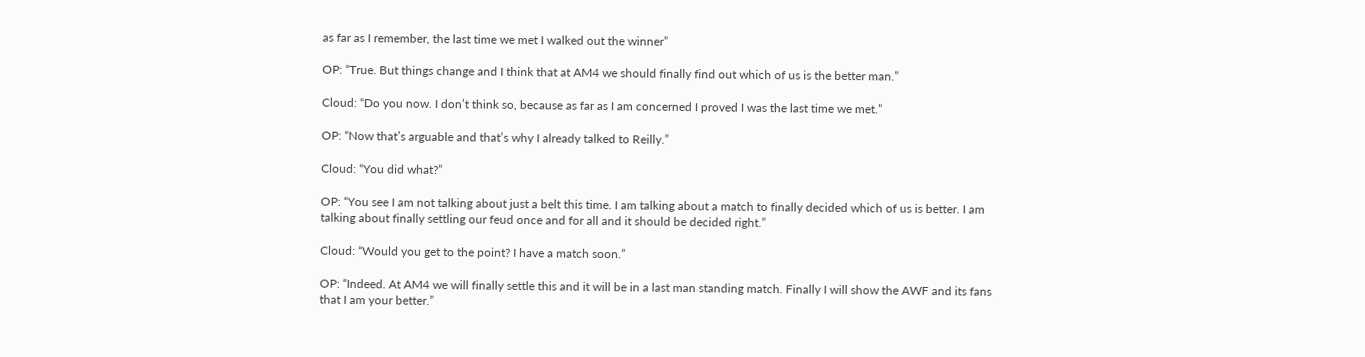as far as I remember, the last time we met I walked out the winner”

OP: “True. But things change and I think that at AM4 we should finally find out which of us is the better man.”

Cloud: “Do you now. I don’t think so, because as far as I am concerned I proved I was the last time we met.”

OP: “Now that’s arguable and that’s why I already talked to Reilly.”

Cloud: “You did what?”

OP: “You see I am not talking about just a belt this time. I am talking about a match to finally decided which of us is better. I am talking about finally settling our feud once and for all and it should be decided right.”

Cloud: “Would you get to the point? I have a match soon.”

OP: “Indeed. At AM4 we will finally settle this and it will be in a last man standing match. Finally I will show the AWF and its fans that I am your better.”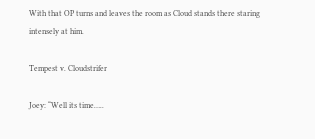With that OP turns and leaves the room as Cloud stands there staring intensely at him.

Tempest v. Cloudstrifer

Joey: “Well its time…..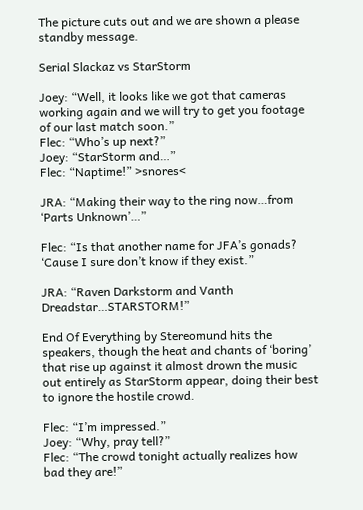The picture cuts out and we are shown a please standby message.

Serial Slackaz vs StarStorm

Joey: “Well, it looks like we got that cameras working again and we will try to get you footage of our last match soon.”
Flec: “Who’s up next?”
Joey: “StarStorm and…”
Flec: “Naptime!” >snores<

JRA: “Making their way to the ring now…from ‘Parts Unknown’…”

Flec: “Is that another name for JFA’s gonads? ‘Cause I sure don’t know if they exist.”

JRA: “Raven Darkstorm and Vanth Dreadstar…STARSTORM!”

End Of Everything by Stereomund hits the speakers, though the heat and chants of ‘boring’ that rise up against it almost drown the music out entirely as StarStorm appear, doing their best to ignore the hostile crowd.

Flec: “I’m impressed.”
Joey: “Why, pray tell?”
Flec: “The crowd tonight actually realizes how bad they are!”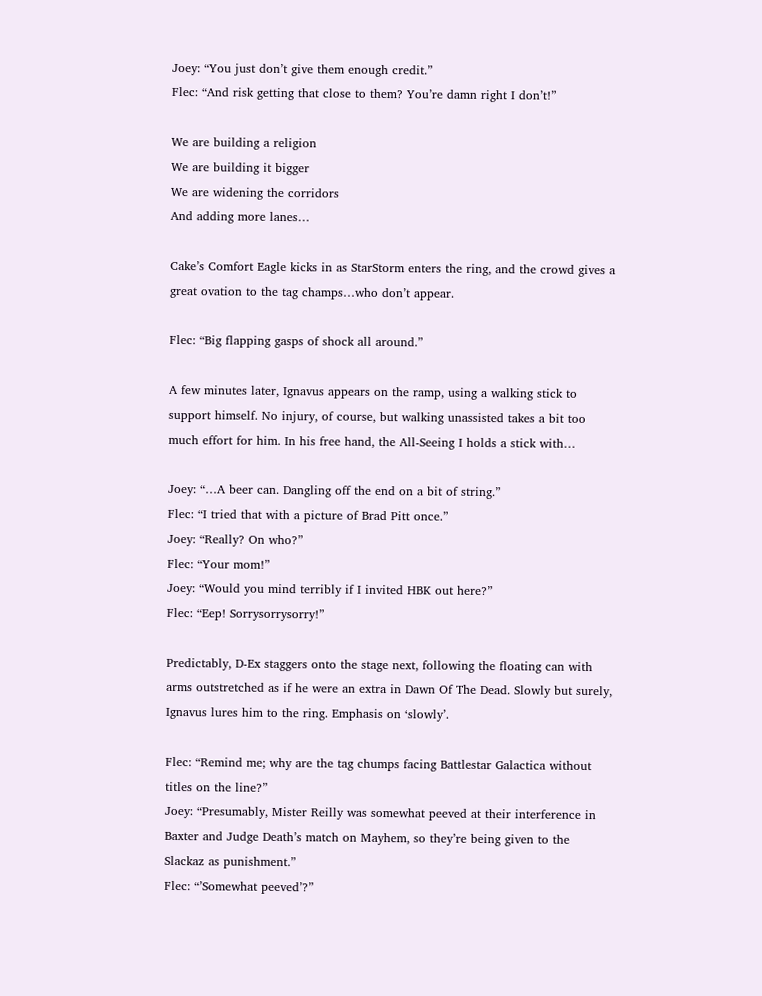Joey: “You just don’t give them enough credit.”
Flec: “And risk getting that close to them? You’re damn right I don’t!”

We are building a religion
We are building it bigger
We are widening the corridors
And adding more lanes…

Cake’s Comfort Eagle kicks in as StarStorm enters the ring, and the crowd gives a great ovation to the tag champs…who don’t appear.

Flec: “Big flapping gasps of shock all around.”

A few minutes later, Ignavus appears on the ramp, using a walking stick to support himself. No injury, of course, but walking unassisted takes a bit too much effort for him. In his free hand, the All-Seeing I holds a stick with…

Joey: “…A beer can. Dangling off the end on a bit of string.”
Flec: “I tried that with a picture of Brad Pitt once.”
Joey: “Really? On who?”
Flec: “Your mom!”
Joey: “Would you mind terribly if I invited HBK out here?”
Flec: “Eep! Sorrysorrysorry!”

Predictably, D-Ex staggers onto the stage next, following the floating can with arms outstretched as if he were an extra in Dawn Of The Dead. Slowly but surely, Ignavus lures him to the ring. Emphasis on ‘slowly’.

Flec: “Remind me; why are the tag chumps facing Battlestar Galactica without titles on the line?”
Joey: “Presumably, Mister Reilly was somewhat peeved at their interference in Baxter and Judge Death’s match on Mayhem, so they’re being given to the Slackaz as punishment.”
Flec: “’Somewhat peeved’?”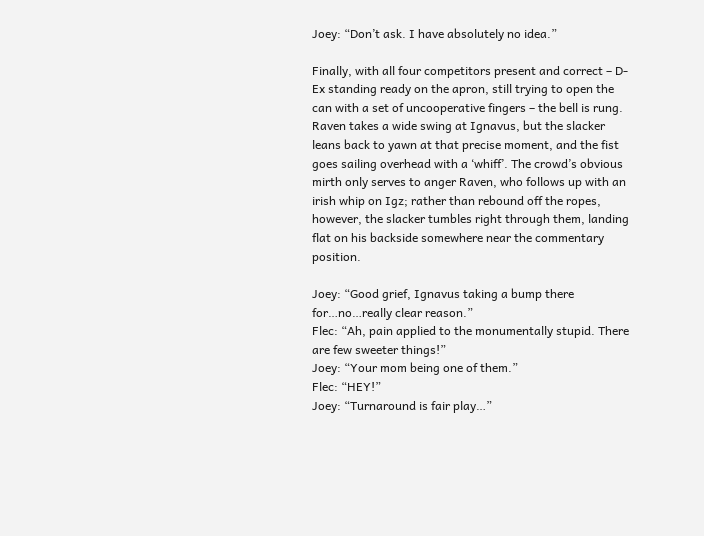Joey: “Don’t ask. I have absolutely no idea.”

Finally, with all four competitors present and correct – D-Ex standing ready on the apron, still trying to open the can with a set of uncooperative fingers – the bell is rung. Raven takes a wide swing at Ignavus, but the slacker leans back to yawn at that precise moment, and the fist goes sailing overhead with a ‘whiff’. The crowd’s obvious mirth only serves to anger Raven, who follows up with an irish whip on Igz; rather than rebound off the ropes, however, the slacker tumbles right through them, landing flat on his backside somewhere near the commentary position.

Joey: “Good grief, Ignavus taking a bump there for…no…really clear reason.”
Flec: “Ah, pain applied to the monumentally stupid. There are few sweeter things!”
Joey: “Your mom being one of them.”
Flec: “HEY!”
Joey: “Turnaround is fair play…”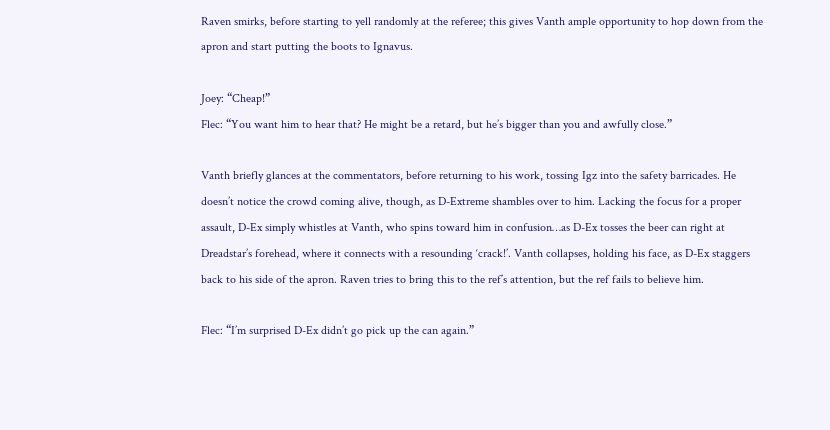Raven smirks, before starting to yell randomly at the referee; this gives Vanth ample opportunity to hop down from the apron and start putting the boots to Ignavus.

Joey: “Cheap!”
Flec: “You want him to hear that? He might be a retard, but he’s bigger than you and awfully close.”

Vanth briefly glances at the commentators, before returning to his work, tossing Igz into the safety barricades. He doesn’t notice the crowd coming alive, though, as D-Extreme shambles over to him. Lacking the focus for a proper assault, D-Ex simply whistles at Vanth, who spins toward him in confusion…as D-Ex tosses the beer can right at Dreadstar’s forehead, where it connects with a resounding ‘crack!’. Vanth collapses, holding his face, as D-Ex staggers back to his side of the apron. Raven tries to bring this to the ref’s attention, but the ref fails to believe him.

Flec: “I’m surprised D-Ex didn’t go pick up the can again.”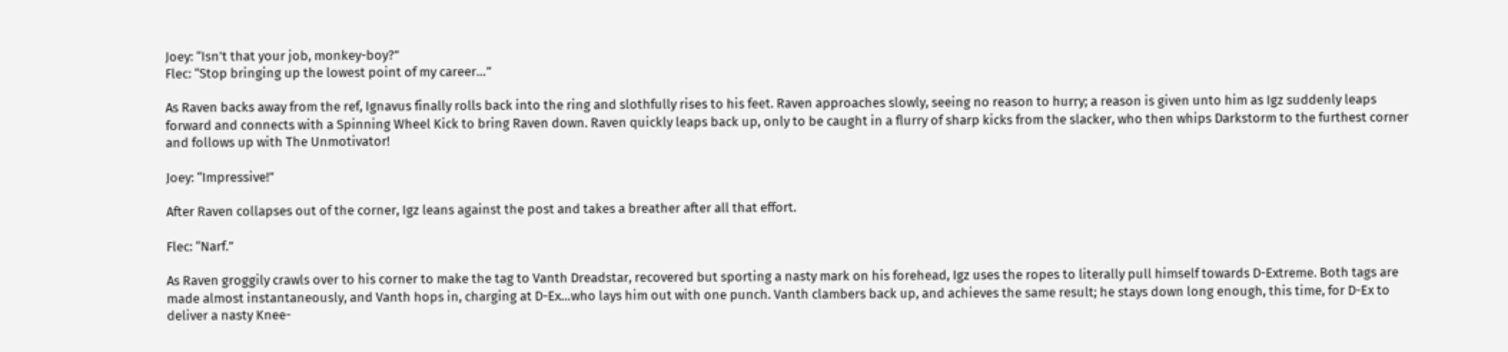Joey: “Isn’t that your job, monkey-boy?”
Flec: “Stop bringing up the lowest point of my career…”

As Raven backs away from the ref, Ignavus finally rolls back into the ring and slothfully rises to his feet. Raven approaches slowly, seeing no reason to hurry; a reason is given unto him as Igz suddenly leaps forward and connects with a Spinning Wheel Kick to bring Raven down. Raven quickly leaps back up, only to be caught in a flurry of sharp kicks from the slacker, who then whips Darkstorm to the furthest corner and follows up with The Unmotivator!

Joey: “Impressive!”

After Raven collapses out of the corner, Igz leans against the post and takes a breather after all that effort.

Flec: “Narf.”

As Raven groggily crawls over to his corner to make the tag to Vanth Dreadstar, recovered but sporting a nasty mark on his forehead, Igz uses the ropes to literally pull himself towards D-Extreme. Both tags are made almost instantaneously, and Vanth hops in, charging at D-Ex…who lays him out with one punch. Vanth clambers back up, and achieves the same result; he stays down long enough, this time, for D-Ex to deliver a nasty Knee-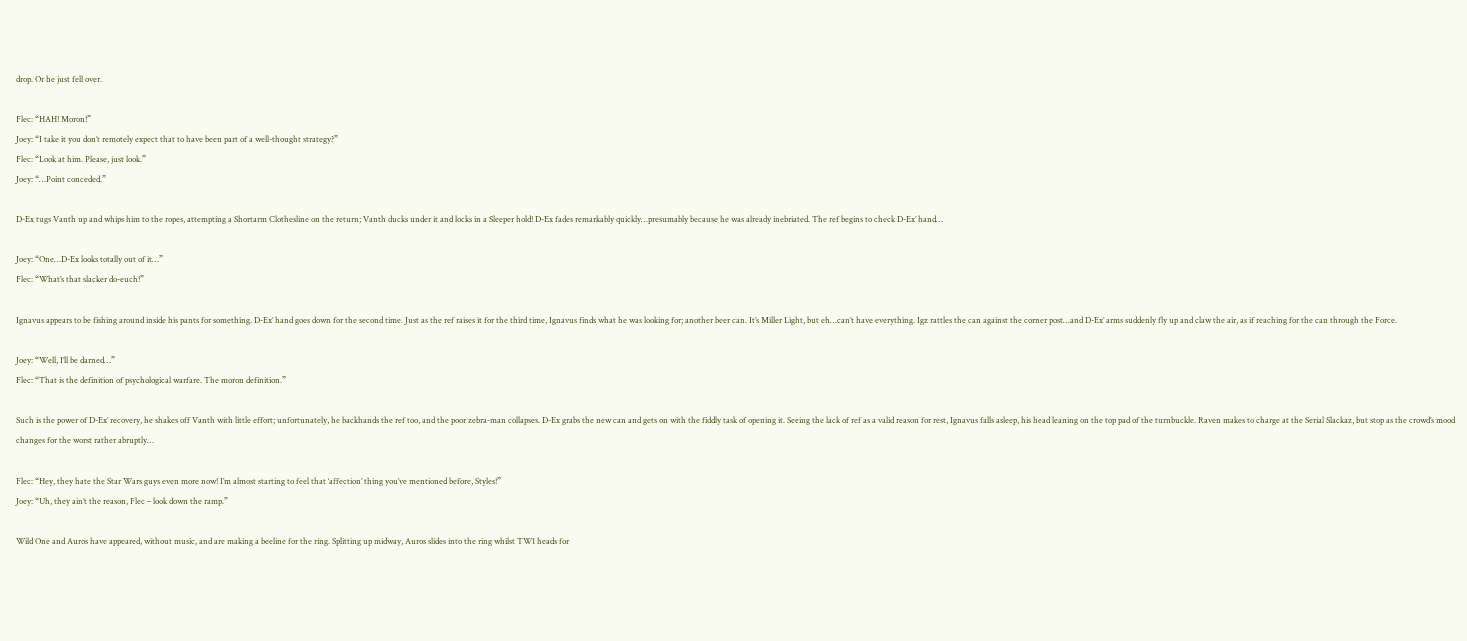drop. Or he just fell over.

Flec: “HAH! Moron!”
Joey: “I take it you don’t remotely expect that to have been part of a well-thought strategy?”
Flec: “Look at him. Please, just look.”
Joey: “…Point conceded.”

D-Ex tugs Vanth up and whips him to the ropes, attempting a Shortarm Clothesline on the return; Vanth ducks under it and locks in a Sleeper hold! D-Ex fades remarkably quickly…presumably because he was already inebriated. The ref begins to check D-Ex’ hand…

Joey: “One…D-Ex looks totally out of it…”
Flec: “What’s that slacker do-euch!”

Ignavus appears to be fishing around inside his pants for something. D-Ex’ hand goes down for the second time. Just as the ref raises it for the third time, Ignavus finds what he was looking for; another beer can. It’s Miller Light, but eh…can’t have everything. Igz rattles the can against the corner post…and D-Ex’ arms suddenly fly up and claw the air, as if reaching for the can through the Force.

Joey: “Well, I’ll be darned…”
Flec: “That is the definition of psychological warfare. The moron definition.”

Such is the power of D-Ex’ recovery, he shakes off Vanth with little effort; unfortunately, he backhands the ref too, and the poor zebra-man collapses. D-Ex grabs the new can and gets on with the fiddly task of opening it. Seeing the lack of ref as a valid reason for rest, Ignavus falls asleep, his head leaning on the top pad of the turnbuckle. Raven makes to charge at the Serial Slackaz, but stop as the crowd’s mood changes for the worst rather abruptly…

Flec: “Hey, they hate the Star Wars guys even more now! I’m almost starting to feel that ‘affection’ thing you’ve mentioned before, Styles!”
Joey: “Uh, they ain’t the reason, Flec – look down the ramp.”

Wild One and Auros have appeared, without music, and are making a beeline for the ring. Splitting up midway, Auros slides into the ring whilst TW1 heads for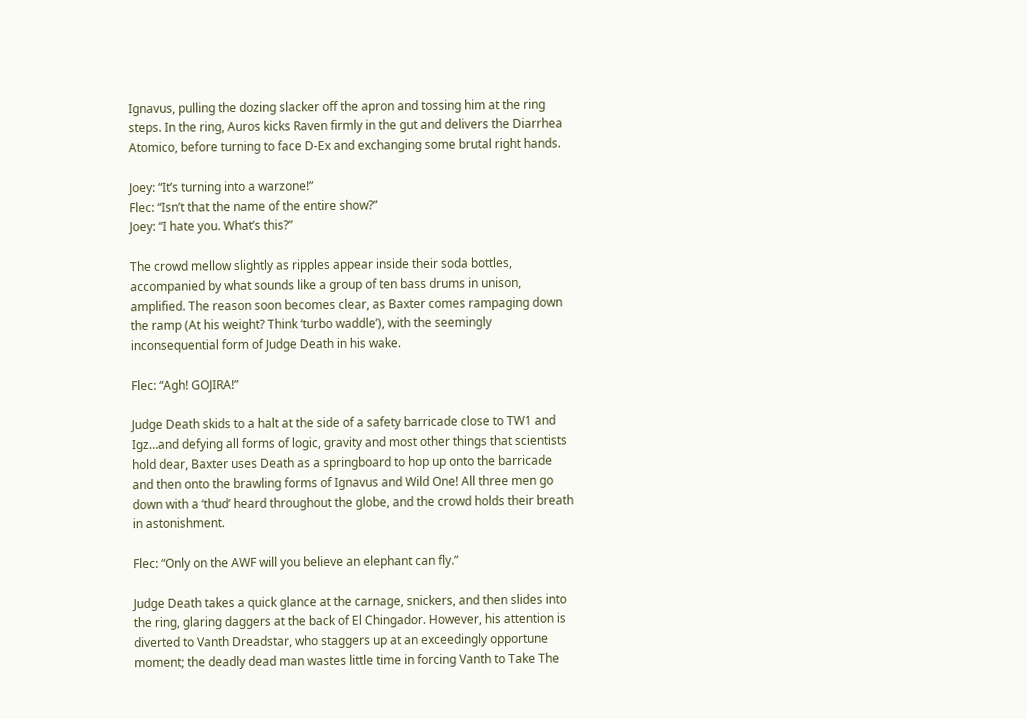Ignavus, pulling the dozing slacker off the apron and tossing him at the ring steps. In the ring, Auros kicks Raven firmly in the gut and delivers the Diarrhea Atomico, before turning to face D-Ex and exchanging some brutal right hands.

Joey: “It’s turning into a warzone!”
Flec: “Isn’t that the name of the entire show?”
Joey: “I hate you. What’s this?”

The crowd mellow slightly as ripples appear inside their soda bottles, accompanied by what sounds like a group of ten bass drums in unison, amplified. The reason soon becomes clear, as Baxter comes rampaging down the ramp (At his weight? Think ‘turbo waddle’), with the seemingly inconsequential form of Judge Death in his wake.

Flec: “Agh! GOJIRA!”

Judge Death skids to a halt at the side of a safety barricade close to TW1 and Igz…and defying all forms of logic, gravity and most other things that scientists hold dear, Baxter uses Death as a springboard to hop up onto the barricade and then onto the brawling forms of Ignavus and Wild One! All three men go down with a ‘thud’ heard throughout the globe, and the crowd holds their breath in astonishment.

Flec: “Only on the AWF will you believe an elephant can fly.”

Judge Death takes a quick glance at the carnage, snickers, and then slides into the ring, glaring daggers at the back of El Chingador. However, his attention is diverted to Vanth Dreadstar, who staggers up at an exceedingly opportune moment; the deadly dead man wastes little time in forcing Vanth to Take The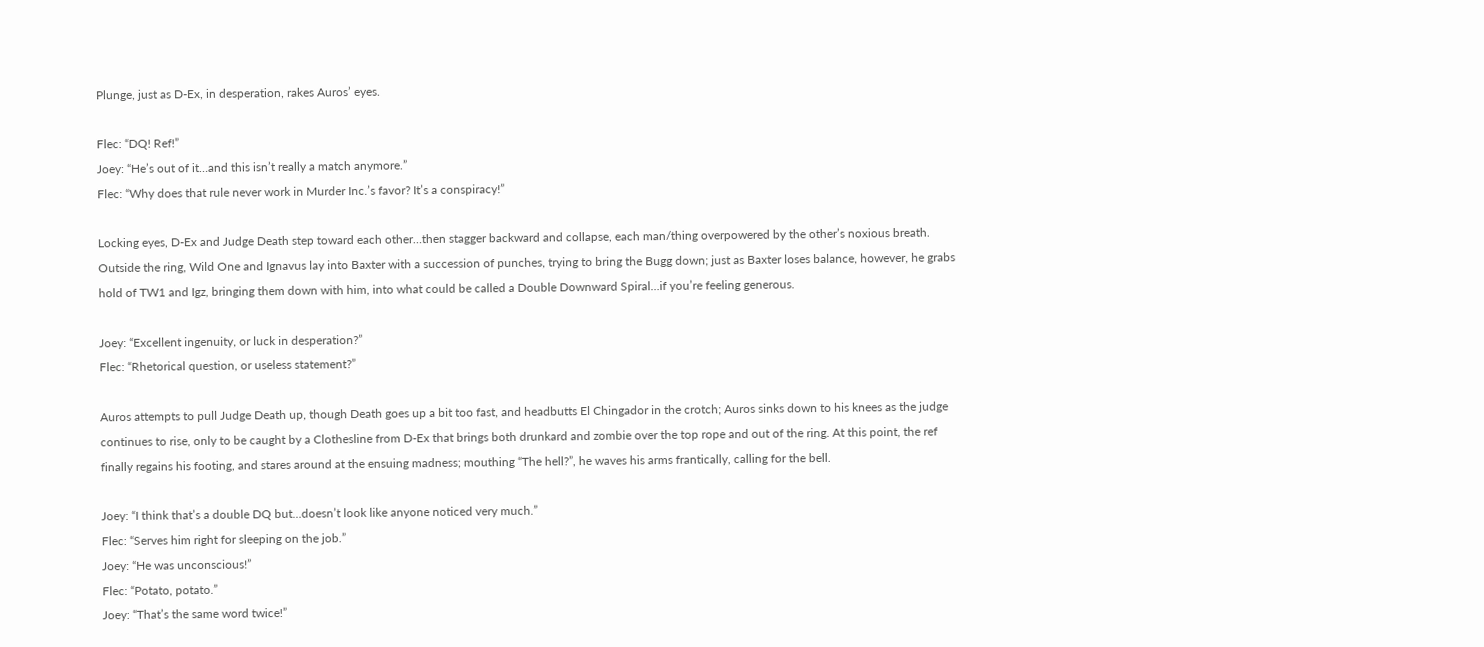Plunge, just as D-Ex, in desperation, rakes Auros’ eyes.

Flec: “DQ! Ref!”
Joey: “He’s out of it…and this isn’t really a match anymore.”
Flec: “Why does that rule never work in Murder Inc.’s favor? It’s a conspiracy!”

Locking eyes, D-Ex and Judge Death step toward each other…then stagger backward and collapse, each man/thing overpowered by the other’s noxious breath. Outside the ring, Wild One and Ignavus lay into Baxter with a succession of punches, trying to bring the Bugg down; just as Baxter loses balance, however, he grabs hold of TW1 and Igz, bringing them down with him, into what could be called a Double Downward Spiral…if you’re feeling generous.

Joey: “Excellent ingenuity, or luck in desperation?”
Flec: “Rhetorical question, or useless statement?”

Auros attempts to pull Judge Death up, though Death goes up a bit too fast, and headbutts El Chingador in the crotch; Auros sinks down to his knees as the judge continues to rise, only to be caught by a Clothesline from D-Ex that brings both drunkard and zombie over the top rope and out of the ring. At this point, the ref finally regains his footing, and stares around at the ensuing madness; mouthing “The hell?”, he waves his arms frantically, calling for the bell.

Joey: “I think that’s a double DQ but…doesn’t look like anyone noticed very much.”
Flec: “Serves him right for sleeping on the job.”
Joey: “He was unconscious!”
Flec: “Potato, potato.”
Joey: “That’s the same word twice!”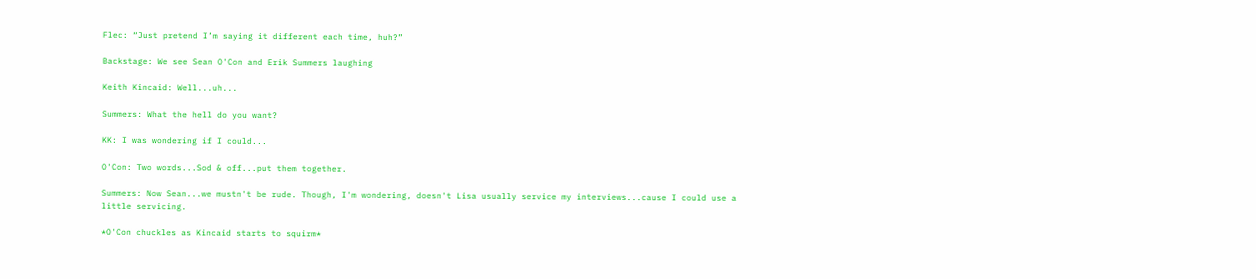Flec: “Just pretend I’m saying it different each time, huh?”

Backstage: We see Sean O'Con and Erik Summers laughing

Keith Kincaid: Well...uh...

Summers: What the hell do you want?

KK: I was wondering if I could...

O'Con: Two words...Sod & off...put them together.

Summers: Now Sean...we mustn't be rude. Though, I'm wondering, doesn't Lisa usually service my interviews...cause I could use a little servicing.

*O'Con chuckles as Kincaid starts to squirm*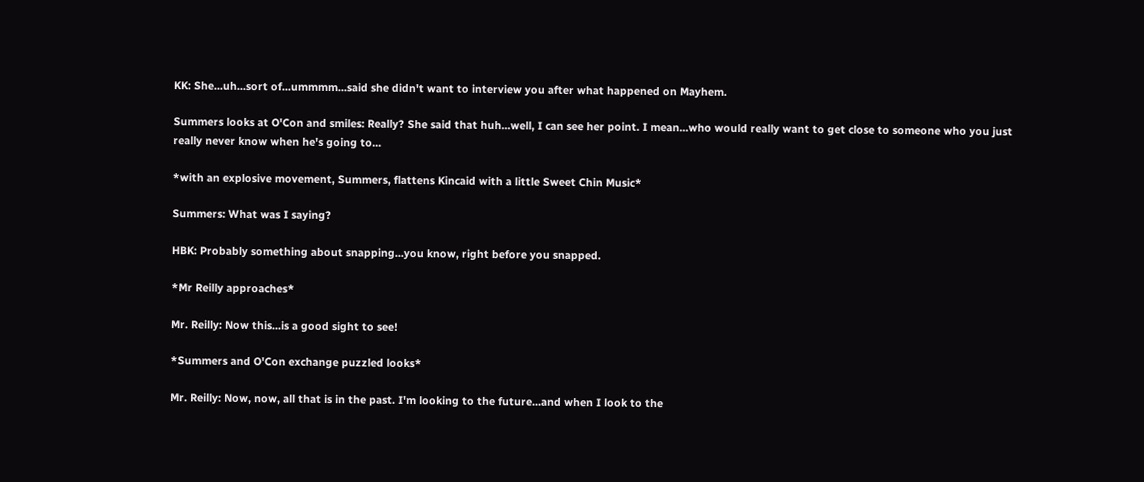KK: She...uh...sort of...ummmm...said she didn't want to interview you after what happened on Mayhem.

Summers looks at O'Con and smiles: Really? She said that huh...well, I can see her point. I mean...who would really want to get close to someone who you just really never know when he's going to...

*with an explosive movement, Summers, flattens Kincaid with a little Sweet Chin Music*

Summers: What was I saying?

HBK: Probably something about snapping...you know, right before you snapped.

*Mr Reilly approaches*

Mr. Reilly: Now this...is a good sight to see!

*Summers and O'Con exchange puzzled looks*

Mr. Reilly: Now, now, all that is in the past. I'm looking to the future...and when I look to the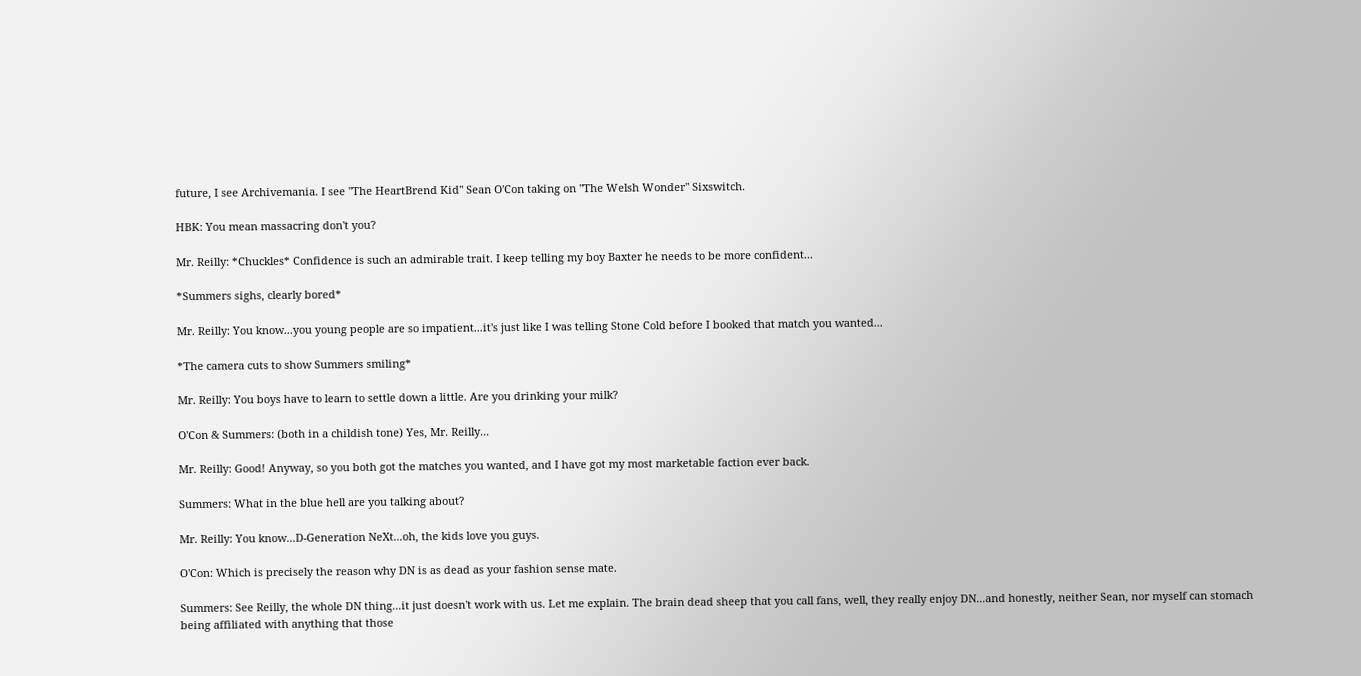future, I see Archivemania. I see "The HeartBrend Kid" Sean O'Con taking on "The Welsh Wonder" Sixswitch.

HBK: You mean massacring don't you?

Mr. Reilly: *Chuckles* Confidence is such an admirable trait. I keep telling my boy Baxter he needs to be more confident...

*Summers sighs, clearly bored*

Mr. Reilly: You know...you young people are so impatient...it's just like I was telling Stone Cold before I booked that match you wanted...

*The camera cuts to show Summers smiling*

Mr. Reilly: You boys have to learn to settle down a little. Are you drinking your milk?

O'Con & Summers: (both in a childish tone) Yes, Mr. Reilly...

Mr. Reilly: Good! Anyway, so you both got the matches you wanted, and I have got my most marketable faction ever back.

Summers: What in the blue hell are you talking about?

Mr. Reilly: You know...D-Generation NeXt...oh, the kids love you guys.

O'Con: Which is precisely the reason why DN is as dead as your fashion sense mate.

Summers: See Reilly, the whole DN thing...it just doesn't work with us. Let me explain. The brain dead sheep that you call fans, well, they really enjoy DN...and honestly, neither Sean, nor myself can stomach being affiliated with anything that those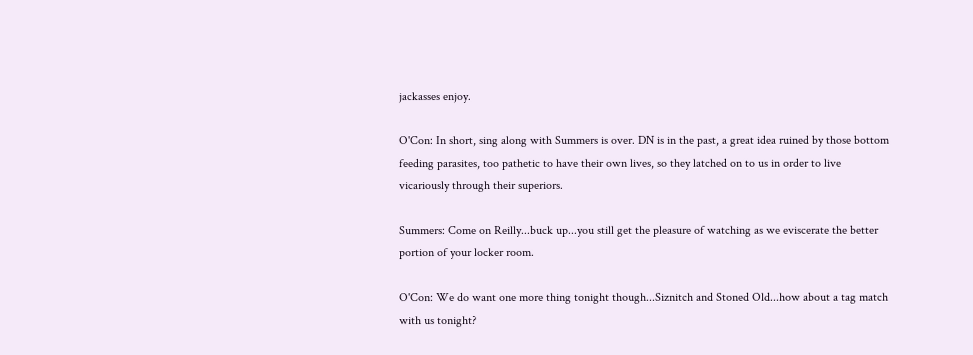jackasses enjoy.

O'Con: In short, sing along with Summers is over. DN is in the past, a great idea ruined by those bottom feeding parasites, too pathetic to have their own lives, so they latched on to us in order to live vicariously through their superiors.

Summers: Come on Reilly...buck up...you still get the pleasure of watching as we eviscerate the better portion of your locker room.

O'Con: We do want one more thing tonight though...Siznitch and Stoned Old...how about a tag match with us tonight?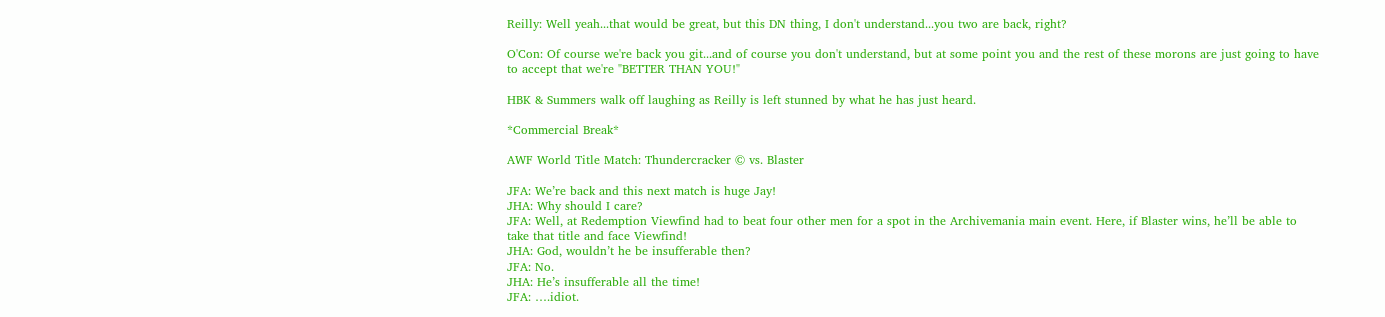Reilly: Well yeah...that would be great, but this DN thing, I don't understand...you two are back, right?

O'Con: Of course we're back you git...and of course you don't understand, but at some point you and the rest of these morons are just going to have to accept that we're "BETTER THAN YOU!"

HBK & Summers walk off laughing as Reilly is left stunned by what he has just heard.

*Commercial Break*

AWF World Title Match: Thundercracker © vs. Blaster

JFA: We’re back and this next match is huge Jay!
JHA: Why should I care?
JFA: Well, at Redemption Viewfind had to beat four other men for a spot in the Archivemania main event. Here, if Blaster wins, he’ll be able to take that title and face Viewfind!
JHA: God, wouldn’t he be insufferable then?
JFA: No.
JHA: He’s insufferable all the time!
JFA: ….idiot.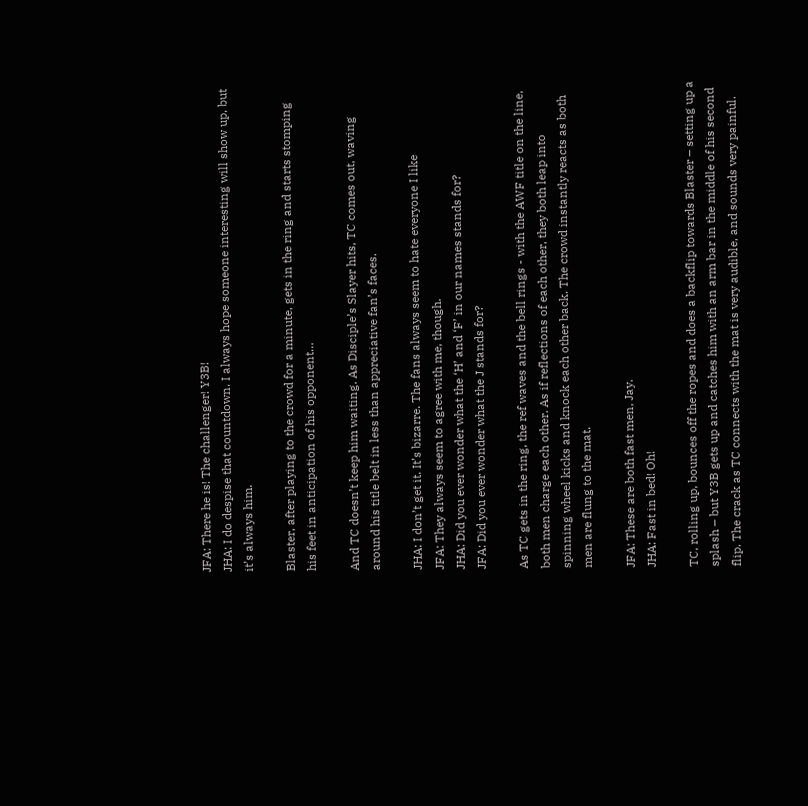JFA: There he is! The challenger! Y3B!
JHA: I do despise that countdown. I always hope someone interesting will show up, but it’s always him.

Blaster, after playing to the crowd for a minute, gets in the ring and starts stomping his feet in anticipation of his opponent…

And TC doesn’t keep him waiting. As Disciple’s Slayer hits, TC comes out, waving around his title belt in less than appreciative fan’s faces.

JHA: I don’t get it. It’s bizarre. The fans always seem to hate everyone I like
JFA: They always seem to agree with me, though.
JHA: Did you ever wonder what the ‘H’ and ‘F’ in our names stands for?
JFA: Did you ever wonder what the J stands for?

As TC gets in the ring, the ref waves and the bell rings - with the AWF title on the line, both men charge each other. As if reflections of each other, they both leap into spinning wheel kicks and knock each other back. The crowd instantly reacts as both men are flung to the mat.

JFA: These are both fast men, Jay.
JHA: Fast in bed! Oh!

TC, rolling up, bounces off the ropes and does a backflip towards Blaster – setting up a splash – but Y3B gets up and catches him with an arm bar in the middle of his second flip. The crack as TC connects with the mat is very audible, and sounds very painful.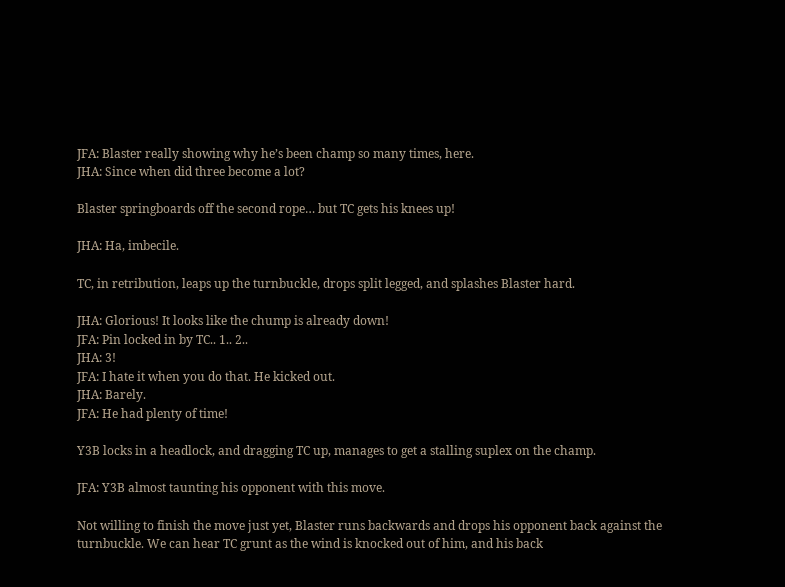JFA: Blaster really showing why he’s been champ so many times, here.
JHA: Since when did three become a lot?

Blaster springboards off the second rope… but TC gets his knees up!

JHA: Ha, imbecile.

TC, in retribution, leaps up the turnbuckle, drops split legged, and splashes Blaster hard.

JHA: Glorious! It looks like the chump is already down!
JFA: Pin locked in by TC.. 1.. 2..
JHA: 3!
JFA: I hate it when you do that. He kicked out.
JHA: Barely.
JFA: He had plenty of time!

Y3B locks in a headlock, and dragging TC up, manages to get a stalling suplex on the champ.

JFA: Y3B almost taunting his opponent with this move.

Not willing to finish the move just yet, Blaster runs backwards and drops his opponent back against the turnbuckle. We can hear TC grunt as the wind is knocked out of him, and his back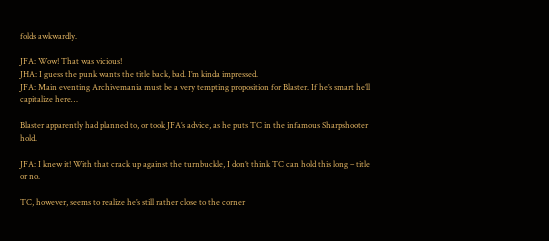folds awkwardly.

JFA: Wow! That was vicious!
JHA: I guess the punk wants the title back, bad. I’m kinda impressed.
JFA: Main eventing Archivemania must be a very tempting proposition for Blaster. If he’s smart he’ll capitalize here…

Blaster apparently had planned to, or took JFA’s advice, as he puts TC in the infamous Sharpshooter hold.

JFA: I knew it! With that crack up against the turnbuckle, I don’t think TC can hold this long – title or no.

TC, however, seems to realize he’s still rather close to the corner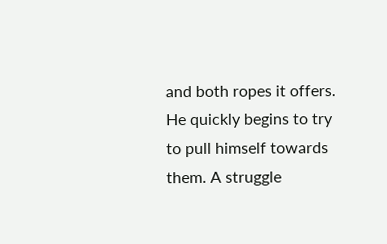and both ropes it offers. He quickly begins to try to pull himself towards them. A struggle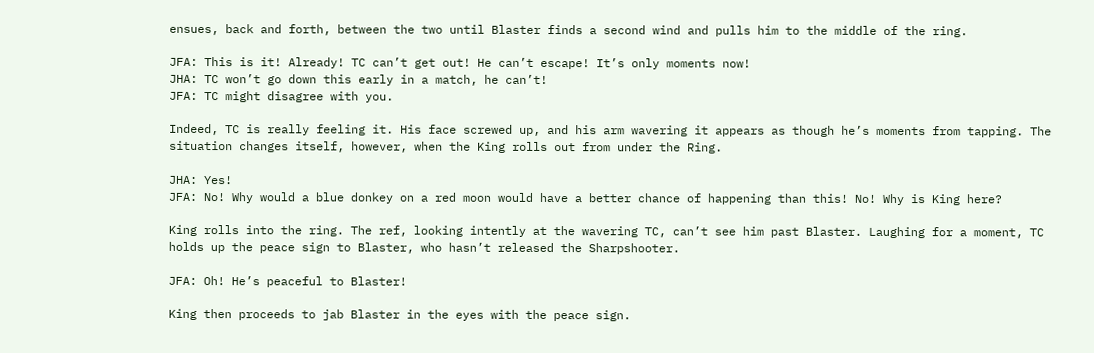ensues, back and forth, between the two until Blaster finds a second wind and pulls him to the middle of the ring.

JFA: This is it! Already! TC can’t get out! He can’t escape! It’s only moments now!
JHA: TC won’t go down this early in a match, he can’t!
JFA: TC might disagree with you.

Indeed, TC is really feeling it. His face screwed up, and his arm wavering it appears as though he’s moments from tapping. The situation changes itself, however, when the King rolls out from under the Ring.

JHA: Yes!
JFA: No! Why would a blue donkey on a red moon would have a better chance of happening than this! No! Why is King here?

King rolls into the ring. The ref, looking intently at the wavering TC, can’t see him past Blaster. Laughing for a moment, TC holds up the peace sign to Blaster, who hasn’t released the Sharpshooter.

JFA: Oh! He’s peaceful to Blaster!

King then proceeds to jab Blaster in the eyes with the peace sign.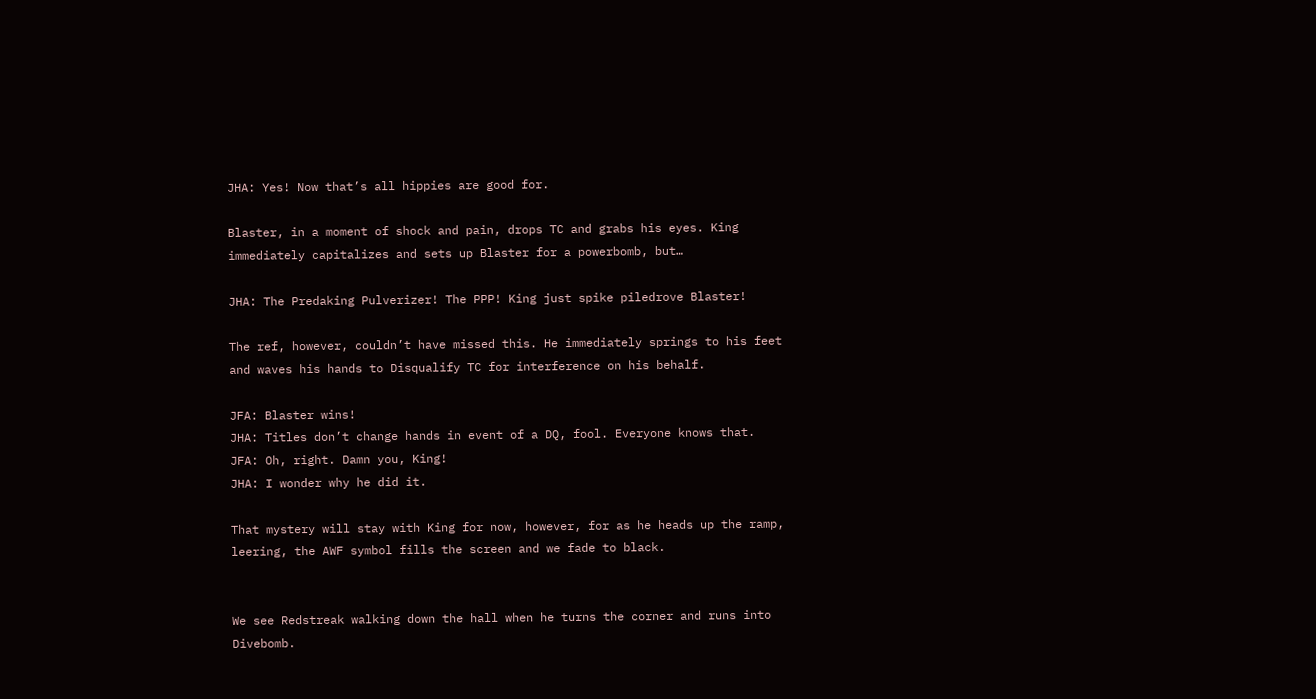JHA: Yes! Now that’s all hippies are good for.

Blaster, in a moment of shock and pain, drops TC and grabs his eyes. King immediately capitalizes and sets up Blaster for a powerbomb, but…

JHA: The Predaking Pulverizer! The PPP! King just spike piledrove Blaster!

The ref, however, couldn’t have missed this. He immediately springs to his feet and waves his hands to Disqualify TC for interference on his behalf.

JFA: Blaster wins!
JHA: Titles don’t change hands in event of a DQ, fool. Everyone knows that.
JFA: Oh, right. Damn you, King!
JHA: I wonder why he did it.

That mystery will stay with King for now, however, for as he heads up the ramp, leering, the AWF symbol fills the screen and we fade to black.


We see Redstreak walking down the hall when he turns the corner and runs into Divebomb.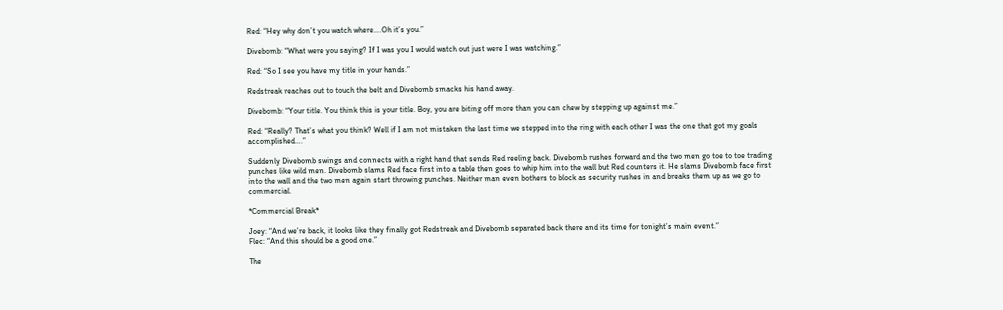Red: “Hey why don’t you watch where….Oh it’s you.”

Divebomb: “What were you saying? If I was you I would watch out just were I was watching.”

Red: “So I see you have my title in your hands.”

Redstreak reaches out to touch the belt and Divebomb smacks his hand away.

Divebomb: “Your title. You think this is your title. Boy, you are biting off more than you can chew by stepping up against me.”

Red: “Really? That’s what you think? Well if I am not mistaken the last time we stepped into the ring with each other I was the one that got my goals accomplished….”

Suddenly Divebomb swings and connects with a right hand that sends Red reeling back. Divebomb rushes forward and the two men go toe to toe trading punches like wild men. Divebomb slams Red face first into a table then goes to whip him into the wall but Red counters it. He slams Divebomb face first into the wall and the two men again start throwing punches. Neither man even bothers to block as security rushes in and breaks them up as we go to commercial.

*Commercial Break*

Joey: “And we’re back, it looks like they finally got Redstreak and Divebomb separated back there and its time for tonight’s main event.”
Flec: “And this should be a good one.”

The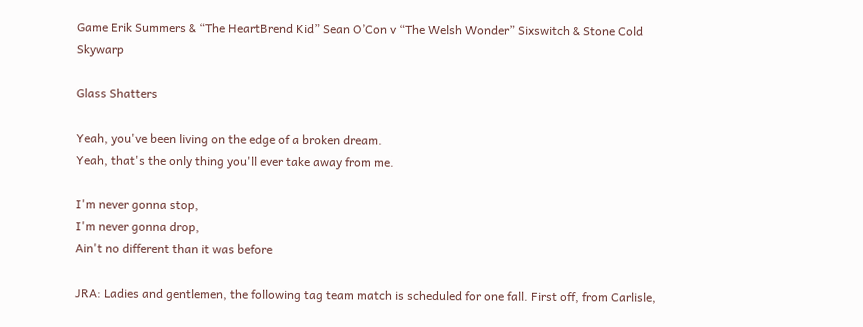Game Erik Summers & “The HeartBrend Kid” Sean O’Con v “The Welsh Wonder” Sixswitch & Stone Cold Skywarp

Glass Shatters

Yeah, you've been living on the edge of a broken dream.
Yeah, that's the only thing you'll ever take away from me.

I'm never gonna stop,
I'm never gonna drop,
Ain't no different than it was before

JRA: Ladies and gentlemen, the following tag team match is scheduled for one fall. First off, from Carlisle,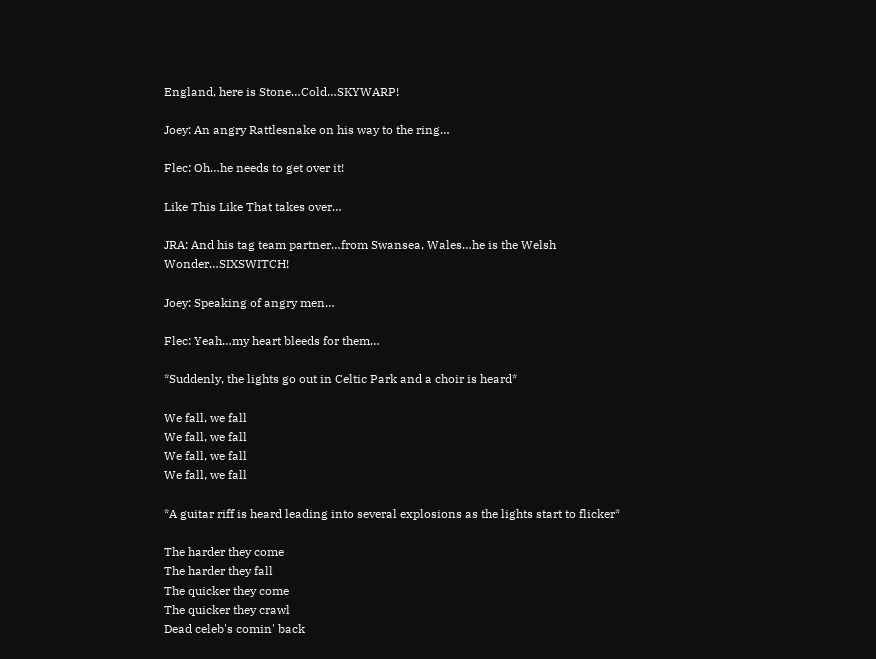England, here is Stone…Cold…SKYWARP!

Joey: An angry Rattlesnake on his way to the ring…

Flec: Oh…he needs to get over it!

Like This Like That takes over…

JRA: And his tag team partner…from Swansea, Wales…he is the Welsh Wonder…SIXSWITCH!

Joey: Speaking of angry men…

Flec: Yeah…my heart bleeds for them…

*Suddenly, the lights go out in Celtic Park and a choir is heard*

We fall, we fall
We fall, we fall
We fall, we fall
We fall, we fall

*A guitar riff is heard leading into several explosions as the lights start to flicker*

The harder they come
The harder they fall
The quicker they come
The quicker they crawl
Dead celeb's comin' back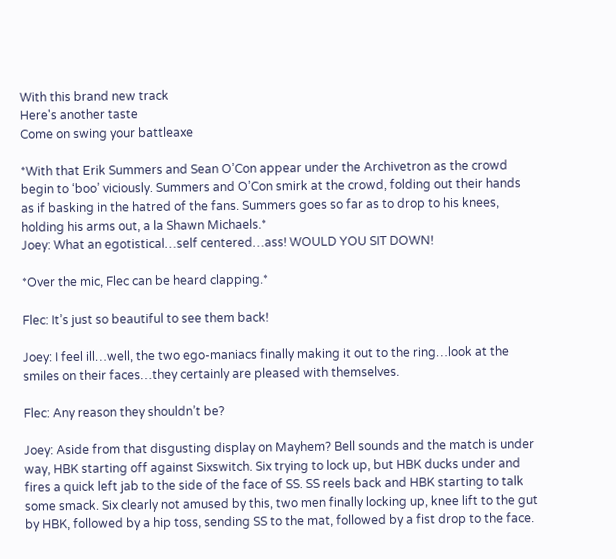With this brand new track
Here's another taste
Come on swing your battleaxe

*With that Erik Summers and Sean O’Con appear under the Archivetron as the crowd begin to ‘boo’ viciously. Summers and O’Con smirk at the crowd, folding out their hands as if basking in the hatred of the fans. Summers goes so far as to drop to his knees, holding his arms out, a la Shawn Michaels.*
Joey: What an egotistical…self centered…ass! WOULD YOU SIT DOWN!

*Over the mic, Flec can be heard clapping.*

Flec: It’s just so beautiful to see them back!

Joey: I feel ill…well, the two ego-maniacs finally making it out to the ring…look at the smiles on their faces…they certainly are pleased with themselves.

Flec: Any reason they shouldn’t be?

Joey: Aside from that disgusting display on Mayhem? Bell sounds and the match is under way, HBK starting off against Sixswitch. Six trying to lock up, but HBK ducks under and fires a quick left jab to the side of the face of SS. SS reels back and HBK starting to talk some smack. Six clearly not amused by this, two men finally locking up, knee lift to the gut by HBK, followed by a hip toss, sending SS to the mat, followed by a fist drop to the face.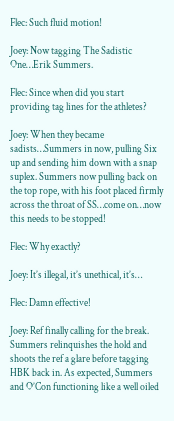Flec: Such fluid motion!

Joey: Now tagging The Sadistic One…Erik Summers.

Flec: Since when did you start providing tag lines for the athletes?

Joey: When they became sadists…Summers in now, pulling Six up and sending him down with a snap suplex. Summers now pulling back on the top rope, with his foot placed firmly across the throat of SS…come on…now this needs to be stopped!

Flec: Why exactly?

Joey: It’s illegal, it’s unethical, it’s…

Flec: Damn effective!

Joey: Ref finally calling for the break. Summers relinquishes the hold and shoots the ref a glare before tagging HBK back in. As expected, Summers and O’Con functioning like a well oiled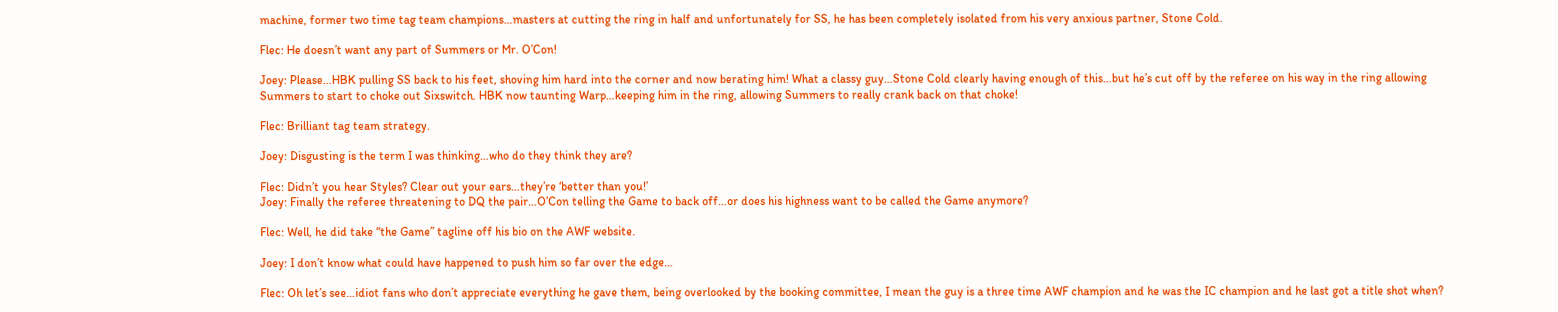machine, former two time tag team champions…masters at cutting the ring in half and unfortunately for SS, he has been completely isolated from his very anxious partner, Stone Cold.

Flec: He doesn’t want any part of Summers or Mr. O’Con!

Joey: Please…HBK pulling SS back to his feet, shoving him hard into the corner and now berating him! What a classy guy…Stone Cold clearly having enough of this…but he’s cut off by the referee on his way in the ring allowing Summers to start to choke out Sixswitch. HBK now taunting Warp…keeping him in the ring, allowing Summers to really crank back on that choke!

Flec: Brilliant tag team strategy.

Joey: Disgusting is the term I was thinking…who do they think they are?

Flec: Didn’t you hear Styles? Clear out your ears…they’re ‘better than you!’
Joey: Finally the referee threatening to DQ the pair…O’Con telling the Game to back off…or does his highness want to be called the Game anymore?

Flec: Well, he did take “the Game” tagline off his bio on the AWF website.

Joey: I don’t know what could have happened to push him so far over the edge…

Flec: Oh let’s see…idiot fans who don’t appreciate everything he gave them, being overlooked by the booking committee, I mean the guy is a three time AWF champion and he was the IC champion and he last got a title shot when?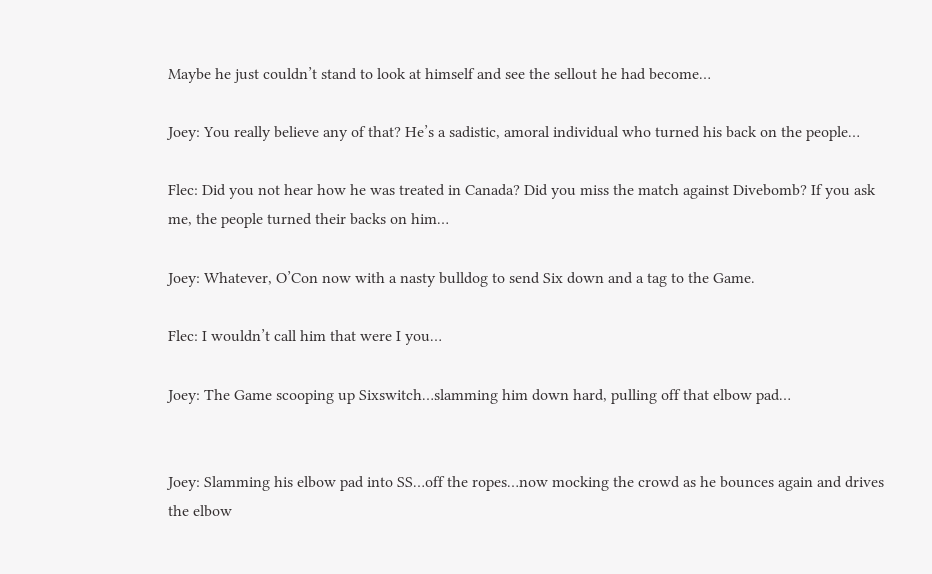Maybe he just couldn’t stand to look at himself and see the sellout he had become…

Joey: You really believe any of that? He’s a sadistic, amoral individual who turned his back on the people…

Flec: Did you not hear how he was treated in Canada? Did you miss the match against Divebomb? If you ask me, the people turned their backs on him…

Joey: Whatever, O’Con now with a nasty bulldog to send Six down and a tag to the Game.

Flec: I wouldn’t call him that were I you…

Joey: The Game scooping up Sixswitch…slamming him down hard, pulling off that elbow pad…


Joey: Slamming his elbow pad into SS…off the ropes…now mocking the crowd as he bounces again and drives the elbow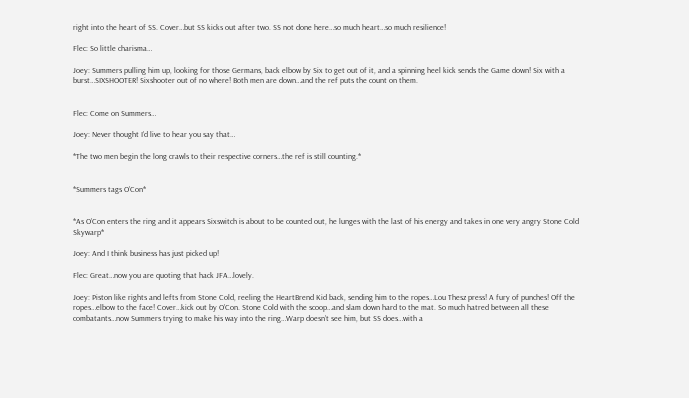right into the heart of SS. Cover…but SS kicks out after two. SS not done here…so much heart…so much resilience!

Flec: So little charisma…

Joey: Summers pulling him up, looking for those Germans, back elbow by Six to get out of it, and a spinning heel kick sends the Game down! Six with a burst…SIXSHOOTER! Sixshooter out of no where! Both men are down…and the ref puts the count on them.


Flec: Come on Summers…

Joey: Never thought I’d live to hear you say that…

*The two men begin the long crawls to their respective corners…the ref is still counting.*


*Summers tags O’Con*


*As O’Con enters the ring and it appears Sixswitch is about to be counted out, he lunges with the last of his energy and takes in one very angry Stone Cold Skywarp*

Joey: And I think business has just picked up!

Flec: Great…now you are quoting that hack JFA…lovely.

Joey: Piston like rights and lefts from Stone Cold, reeling the HeartBrend Kid back, sending him to the ropes…Lou Thesz press! A fury of punches! Off the ropes…elbow to the face! Cover…kick out by O’Con. Stone Cold with the scoop…and slam down hard to the mat. So much hatred between all these combatants…now Summers trying to make his way into the ring…Warp doesn’t see him, but SS does…with a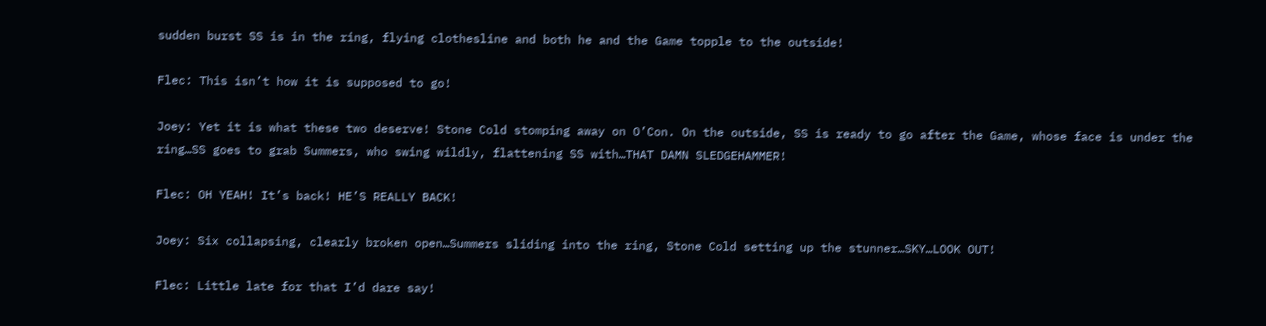sudden burst SS is in the ring, flying clothesline and both he and the Game topple to the outside!

Flec: This isn’t how it is supposed to go!

Joey: Yet it is what these two deserve! Stone Cold stomping away on O’Con. On the outside, SS is ready to go after the Game, whose face is under the ring…SS goes to grab Summers, who swing wildly, flattening SS with…THAT DAMN SLEDGEHAMMER!

Flec: OH YEAH! It’s back! HE’S REALLY BACK!

Joey: Six collapsing, clearly broken open…Summers sliding into the ring, Stone Cold setting up the stunner…SKY…LOOK OUT!

Flec: Little late for that I’d dare say!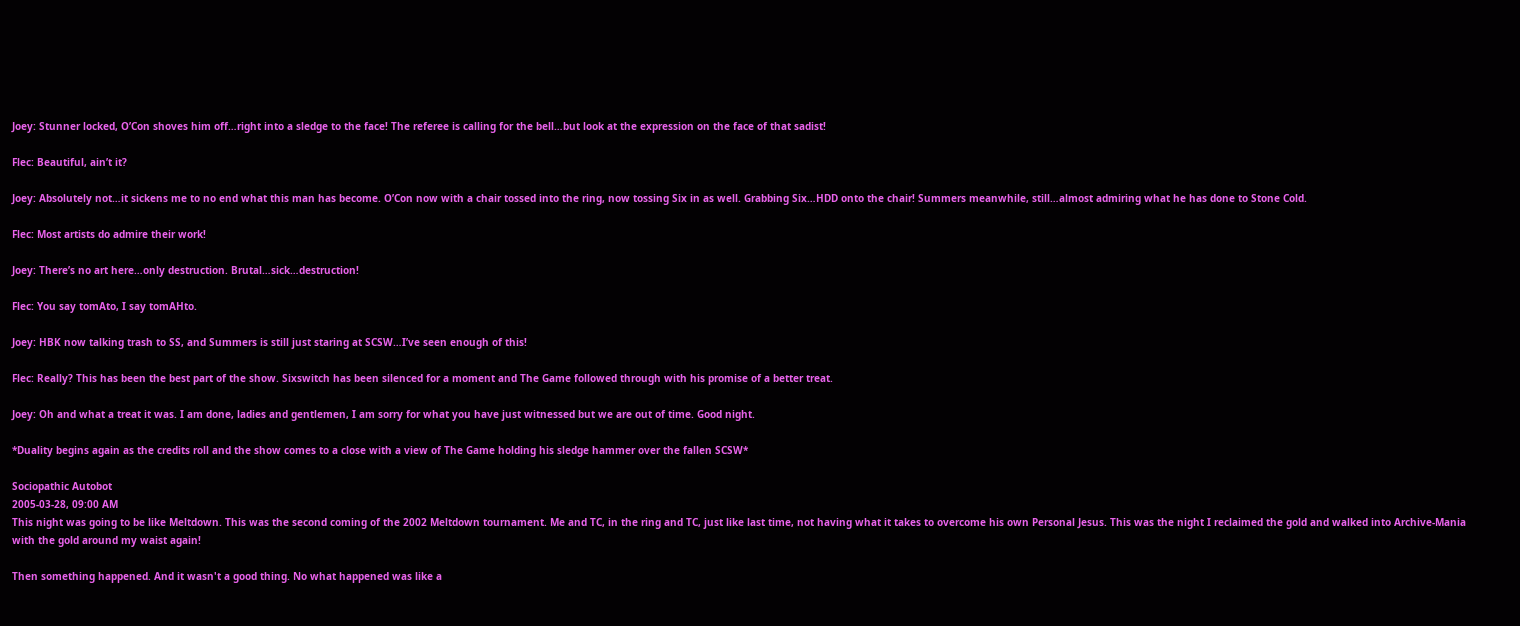Joey: Stunner locked, O’Con shoves him off…right into a sledge to the face! The referee is calling for the bell…but look at the expression on the face of that sadist!

Flec: Beautiful, ain’t it?

Joey: Absolutely not…it sickens me to no end what this man has become. O’Con now with a chair tossed into the ring, now tossing Six in as well. Grabbing Six…HDD onto the chair! Summers meanwhile, still…almost admiring what he has done to Stone Cold.

Flec: Most artists do admire their work!

Joey: There’s no art here…only destruction. Brutal…sick…destruction!

Flec: You say tomAto, I say tomAHto.

Joey: HBK now talking trash to SS, and Summers is still just staring at SCSW…I’ve seen enough of this!

Flec: Really? This has been the best part of the show. Sixswitch has been silenced for a moment and The Game followed through with his promise of a better treat.

Joey: Oh and what a treat it was. I am done, ladies and gentlemen, I am sorry for what you have just witnessed but we are out of time. Good night.

*Duality begins again as the credits roll and the show comes to a close with a view of The Game holding his sledge hammer over the fallen SCSW*

Sociopathic Autobot
2005-03-28, 09:00 AM
This night was going to be like Meltdown. This was the second coming of the 2002 Meltdown tournament. Me and TC, in the ring and TC, just like last time, not having what it takes to overcome his own Personal Jesus. This was the night I reclaimed the gold and walked into Archive-Mania with the gold around my waist again!

Then something happened. And it wasn't a good thing. No what happened was like a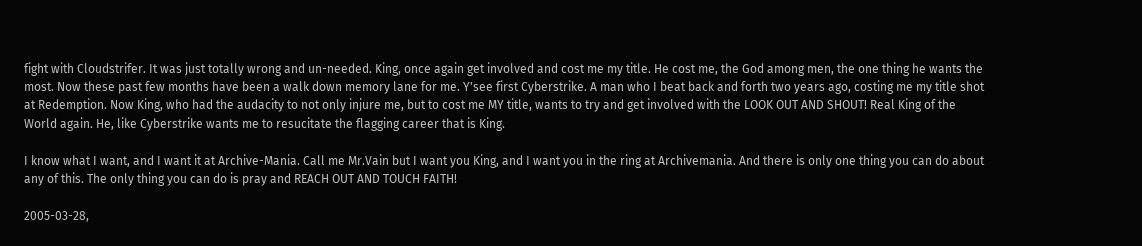fight with Cloudstrifer. It was just totally wrong and un-needed. King, once again get involved and cost me my title. He cost me, the God among men, the one thing he wants the most. Now these past few months have been a walk down memory lane for me. Y'see first Cyberstrike. A man who I beat back and forth two years ago, costing me my title shot at Redemption. Now King, who had the audacity to not only injure me, but to cost me MY title, wants to try and get involved with the LOOK OUT AND SHOUT! Real King of the World again. He, like Cyberstrike wants me to resucitate the flagging career that is King.

I know what I want, and I want it at Archive-Mania. Call me Mr.Vain but I want you King, and I want you in the ring at Archivemania. And there is only one thing you can do about any of this. The only thing you can do is pray and REACH OUT AND TOUCH FAITH!

2005-03-28,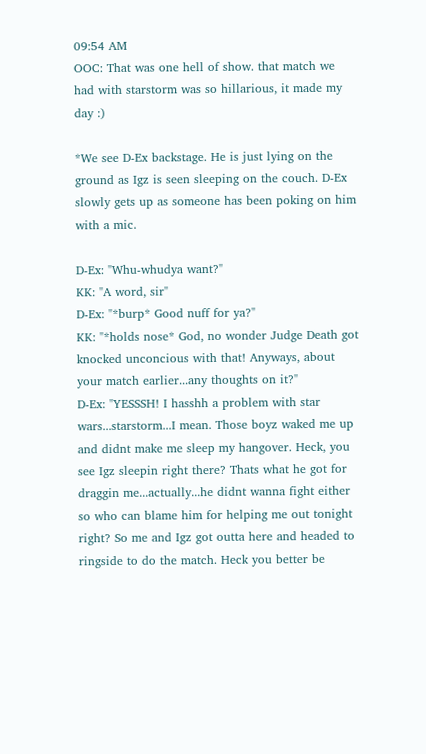09:54 AM
OOC: That was one hell of show. that match we had with starstorm was so hillarious, it made my day :)

*We see D-Ex backstage. He is just lying on the ground as Igz is seen sleeping on the couch. D-Ex slowly gets up as someone has been poking on him with a mic.

D-Ex: "Whu-whudya want?"
KK: "A word, sir"
D-Ex: "*burp* Good nuff for ya?"
KK: "*holds nose* God, no wonder Judge Death got knocked unconcious with that! Anyways, about your match earlier...any thoughts on it?"
D-Ex: "YESSSH! I hasshh a problem with star wars...starstorm...I mean. Those boyz waked me up and didnt make me sleep my hangover. Heck, you see Igz sleepin right there? Thats what he got for draggin me...actually...he didnt wanna fight either so who can blame him for helping me out tonight right? So me and Igz got outta here and headed to ringside to do the match. Heck you better be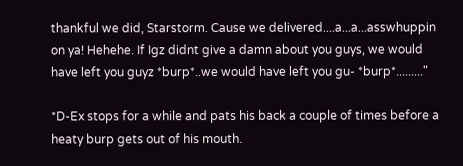thankful we did, Starstorm. Cause we delivered....a...a...asswhuppin on ya! Hehehe. If Igz didnt give a damn about you guys, we would have left you guyz *burp*..we would have left you gu- *burp*........."

*D-Ex stops for a while and pats his back a couple of times before a heaty burp gets out of his mouth.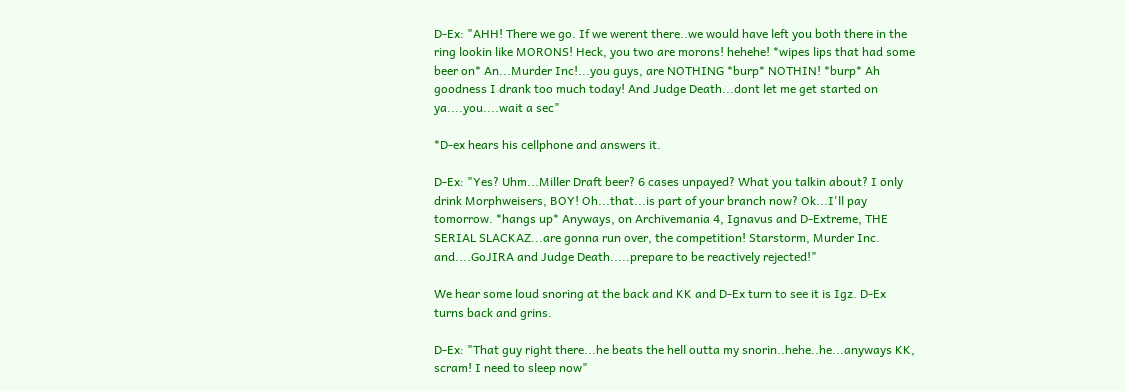D-Ex: "AHH! There we go. If we werent there..we would have left you both there in the ring lookin like MORONS! Heck, you two are morons! hehehe! *wipes lips that had some beer on* An...Murder Inc!...you guys, are NOTHING *burp* NOTHIN! *burp* Ah goodness I drank too much today! And Judge Death...dont let me get started on ya....you....wait a sec"

*D-ex hears his cellphone and answers it.

D-Ex: "Yes? Uhm...Miller Draft beer? 6 cases unpayed? What you talkin about? I only drink Morphweisers, BOY! Oh...that...is part of your branch now? Ok...I'll pay tomorrow. *hangs up* Anyways, on Archivemania 4, Ignavus and D-Extreme, THE SERIAL SLACKAZ...are gonna run over, the competition! Starstorm, Murder Inc. and....GoJIRA and Judge Death.....prepare to be reactively rejected!"

We hear some loud snoring at the back and KK and D-Ex turn to see it is Igz. D-Ex turns back and grins.

D-Ex: "That guy right there...he beats the hell outta my snorin..hehe..he...anyways KK, scram! I need to sleep now"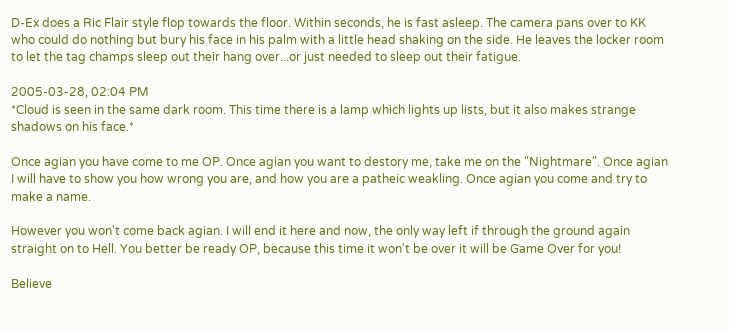D-Ex does a Ric Flair style flop towards the floor. Within seconds, he is fast asleep. The camera pans over to KK who could do nothing but bury his face in his palm with a little head shaking on the side. He leaves the locker room to let the tag champs sleep out their hang over...or just needed to sleep out their fatigue.

2005-03-28, 02:04 PM
*Cloud is seen in the same dark room. This time there is a lamp which lights up lists, but it also makes strange shadows on his face.*

Once agian you have come to me OP. Once agian you want to destory me, take me on the "Nightmare". Once agian I will have to show you how wrong you are, and how you are a patheic weakling. Once agian you come and try to make a name.

However you won't come back agian. I will end it here and now, the only way left if through the ground again straight on to Hell. You better be ready OP, because this time it won't be over it will be Game Over for you!

Believe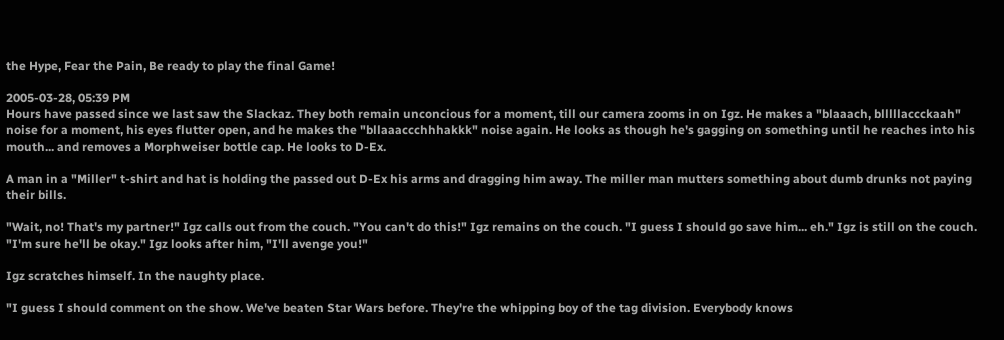the Hype, Fear the Pain, Be ready to play the final Game!

2005-03-28, 05:39 PM
Hours have passed since we last saw the Slackaz. They both remain unconcious for a moment, till our camera zooms in on Igz. He makes a "blaaach, blllllaccckaah" noise for a moment, his eyes flutter open, and he makes the "bllaaaccchhhakkk" noise again. He looks as though he's gagging on something until he reaches into his mouth... and removes a Morphweiser bottle cap. He looks to D-Ex.

A man in a "Miller" t-shirt and hat is holding the passed out D-Ex his arms and dragging him away. The miller man mutters something about dumb drunks not paying their bills.

"Wait, no! That's my partner!" Igz calls out from the couch. "You can't do this!" Igz remains on the couch. "I guess I should go save him... eh." Igz is still on the couch. "I'm sure he'll be okay." Igz looks after him, "I'll avenge you!"

Igz scratches himself. In the naughty place.

"I guess I should comment on the show. We've beaten Star Wars before. They're the whipping boy of the tag division. Everybody knows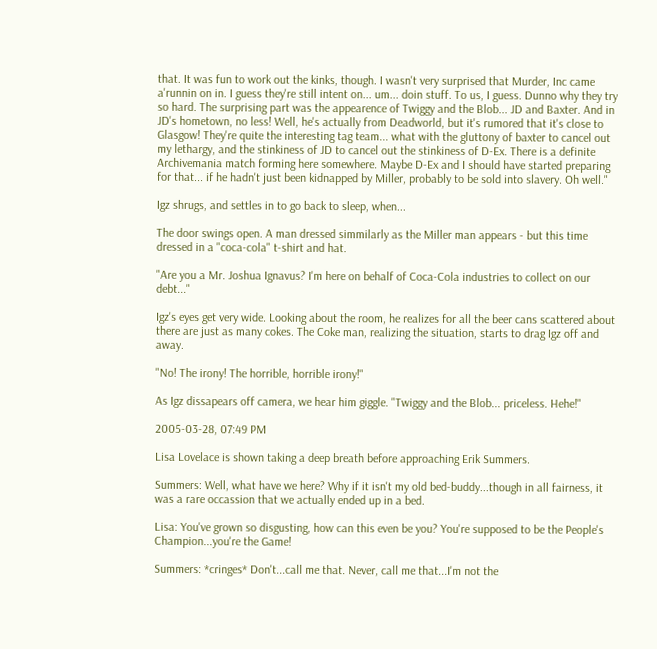that. It was fun to work out the kinks, though. I wasn't very surprised that Murder, Inc came a'runnin on in. I guess they're still intent on... um... doin stuff. To us, I guess. Dunno why they try so hard. The surprising part was the appearence of Twiggy and the Blob... JD and Baxter. And in JD's hometown, no less! Well, he's actually from Deadworld, but it's rumored that it's close to Glasgow! They're quite the interesting tag team... what with the gluttony of baxter to cancel out my lethargy, and the stinkiness of JD to cancel out the stinkiness of D-Ex. There is a definite Archivemania match forming here somewhere. Maybe D-Ex and I should have started preparing for that... if he hadn't just been kidnapped by Miller, probably to be sold into slavery. Oh well."

Igz shrugs, and settles in to go back to sleep, when...

The door swings open. A man dressed simmilarly as the Miller man appears - but this time dressed in a "coca-cola" t-shirt and hat.

"Are you a Mr. Joshua Ignavus? I'm here on behalf of Coca-Cola industries to collect on our debt..."

Igz's eyes get very wide. Looking about the room, he realizes for all the beer cans scattered about there are just as many cokes. The Coke man, realizing the situation, starts to drag Igz off and away.

"No! The irony! The horrible, horrible irony!"

As Igz dissapears off camera, we hear him giggle. "Twiggy and the Blob... priceless. Hehe!"

2005-03-28, 07:49 PM

Lisa Lovelace is shown taking a deep breath before approaching Erik Summers.

Summers: Well, what have we here? Why if it isn't my old bed-buddy...though in all fairness, it was a rare occassion that we actually ended up in a bed.

Lisa: You've grown so disgusting, how can this even be you? You're supposed to be the People's Champion...you're the Game!

Summers: *cringes* Don't...call me that. Never, call me that...I'm not the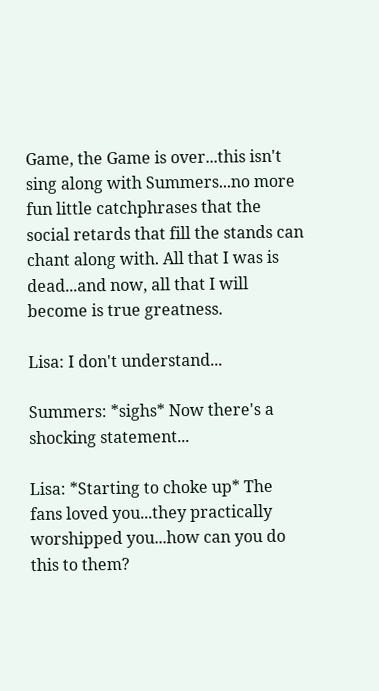Game, the Game is over...this isn't sing along with Summers...no more fun little catchphrases that the social retards that fill the stands can chant along with. All that I was is dead...and now, all that I will become is true greatness.

Lisa: I don't understand...

Summers: *sighs* Now there's a shocking statement...

Lisa: *Starting to choke up* The fans loved you...they practically worshipped you...how can you do this to them?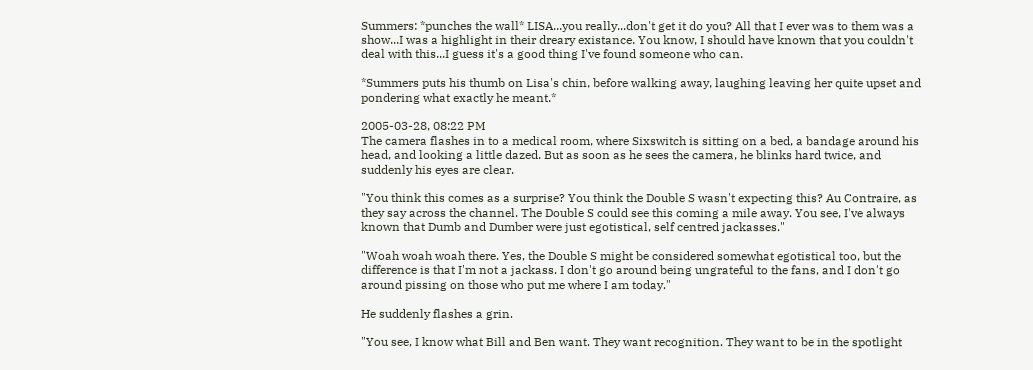Summers: *punches the wall* LISA...you really...don't get it do you? All that I ever was to them was a show...I was a highlight in their dreary existance. You know, I should have known that you couldn't deal with this...I guess it's a good thing I've found someone who can.

*Summers puts his thumb on Lisa's chin, before walking away, laughing leaving her quite upset and pondering what exactly he meant.*

2005-03-28, 08:22 PM
The camera flashes in to a medical room, where Sixswitch is sitting on a bed, a bandage around his head, and looking a little dazed. But as soon as he sees the camera, he blinks hard twice, and suddenly his eyes are clear.

"You think this comes as a surprise? You think the Double S wasn't expecting this? Au Contraire, as they say across the channel. The Double S could see this coming a mile away. You see, I've always known that Dumb and Dumber were just egotistical, self centred jackasses."

"Woah woah woah there. Yes, the Double S might be considered somewhat egotistical too, but the difference is that I'm not a jackass. I don't go around being ungrateful to the fans, and I don't go around pissing on those who put me where I am today."

He suddenly flashes a grin.

"You see, I know what Bill and Ben want. They want recognition. They want to be in the spotlight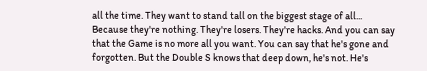all the time. They want to stand tall on the biggest stage of all... Because they're nothing. They're losers. They're hacks. And you can say that the Game is no more all you want. You can say that he's gone and forgotten. But the Double S knows that deep down, he's not. He's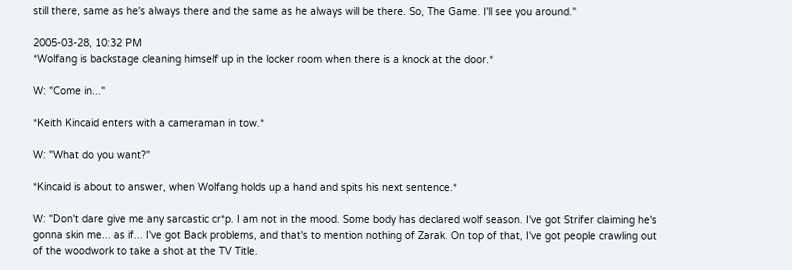still there, same as he's always there and the same as he always will be there. So, The Game. I'll see you around."

2005-03-28, 10:32 PM
*Wolfang is backstage cleaning himself up in the locker room when there is a knock at the door.*

W: "Come in..."

*Keith Kincaid enters with a cameraman in tow.*

W: "What do you want?"

*Kincaid is about to answer, when Wolfang holds up a hand and spits his next sentence.*

W: "Don't dare give me any sarcastic cr*p. I am not in the mood. Some body has declared wolf season. I've got Strifer claiming he's gonna skin me... as if... I've got Back problems, and that's to mention nothing of Zarak. On top of that, I've got people crawling out of the woodwork to take a shot at the TV Title.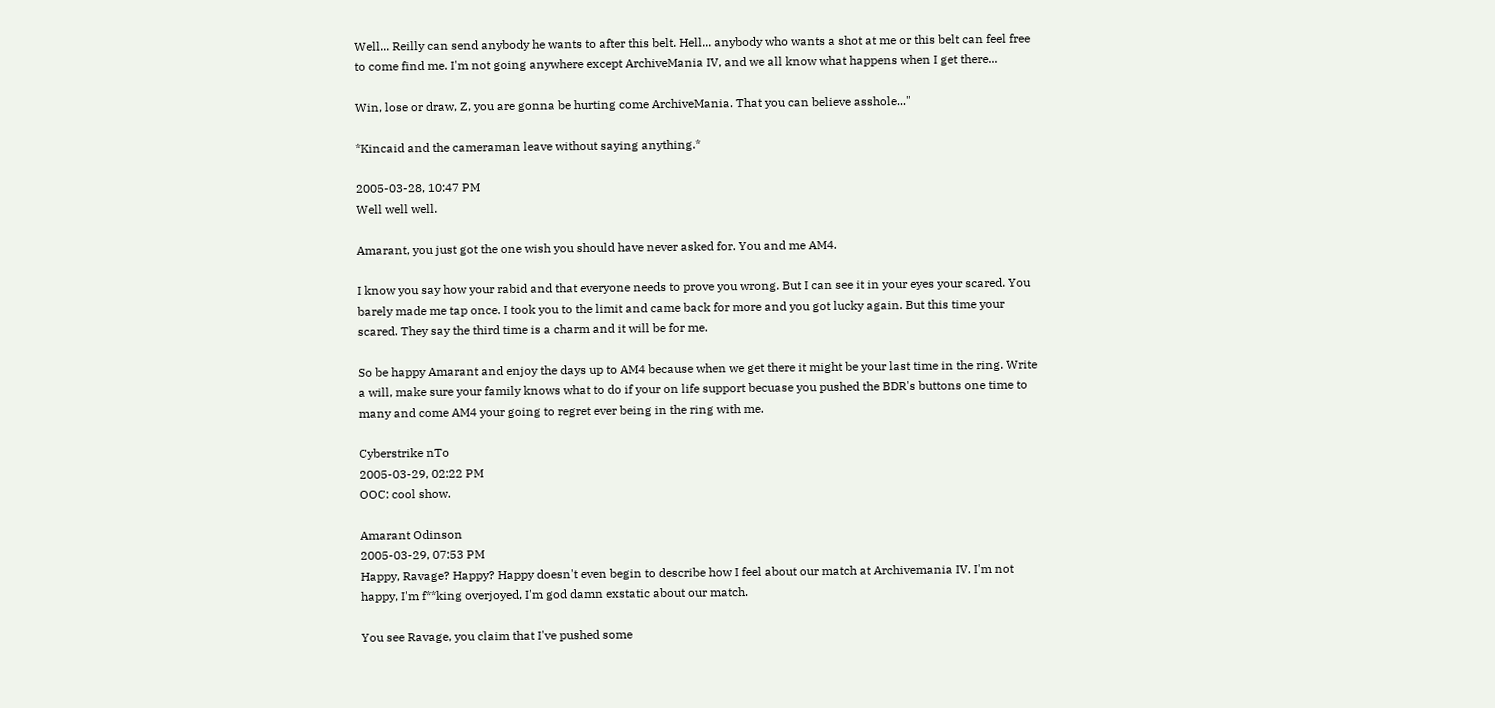Well... Reilly can send anybody he wants to after this belt. Hell... anybody who wants a shot at me or this belt can feel free to come find me. I'm not going anywhere except ArchiveMania IV, and we all know what happens when I get there...

Win, lose or draw, Z, you are gonna be hurting come ArchiveMania. That you can believe asshole..."

*Kincaid and the cameraman leave without saying anything.*

2005-03-28, 10:47 PM
Well well well.

Amarant, you just got the one wish you should have never asked for. You and me AM4.

I know you say how your rabid and that everyone needs to prove you wrong. But I can see it in your eyes your scared. You barely made me tap once. I took you to the limit and came back for more and you got lucky again. But this time your scared. They say the third time is a charm and it will be for me.

So be happy Amarant and enjoy the days up to AM4 because when we get there it might be your last time in the ring. Write a will, make sure your family knows what to do if your on life support becuase you pushed the BDR's buttons one time to many and come AM4 your going to regret ever being in the ring with me.

Cyberstrike nTo
2005-03-29, 02:22 PM
OOC: cool show.

Amarant Odinson
2005-03-29, 07:53 PM
Happy, Ravage? Happy? Happy doesn't even begin to describe how I feel about our match at Archivemania IV. I'm not happy, I'm f**king overjoyed, I'm god damn exstatic about our match.

You see Ravage, you claim that I've pushed some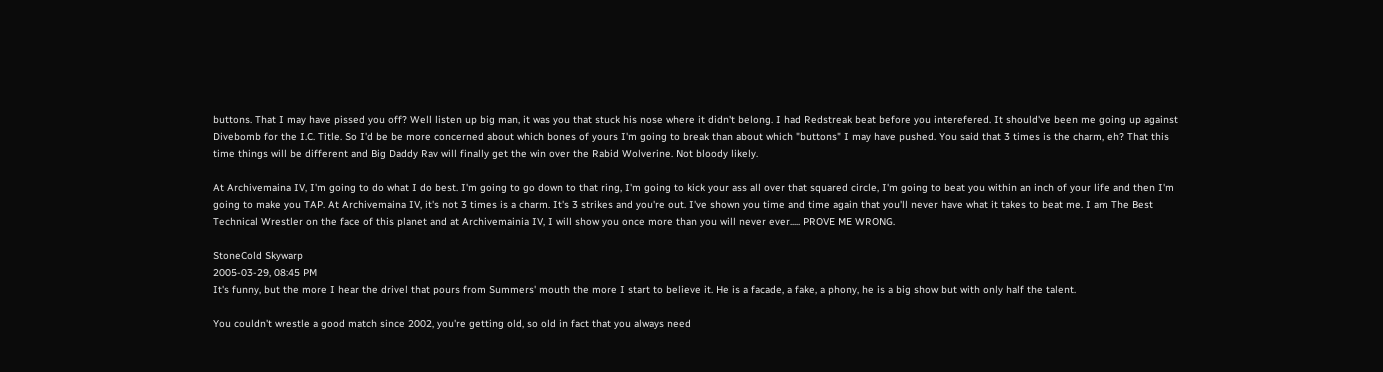buttons. That I may have pissed you off? Well listen up big man, it was you that stuck his nose where it didn't belong. I had Redstreak beat before you interefered. It should've been me going up against Divebomb for the I.C. Title. So I'd be be more concerned about which bones of yours I'm going to break than about which "buttons" I may have pushed. You said that 3 times is the charm, eh? That this time things will be different and Big Daddy Rav will finally get the win over the Rabid Wolverine. Not bloody likely.

At Archivemaina IV, I'm going to do what I do best. I'm going to go down to that ring, I'm going to kick your ass all over that squared circle, I'm going to beat you within an inch of your life and then I'm going to make you TAP. At Archivemaina IV, it's not 3 times is a charm. It's 3 strikes and you're out. I've shown you time and time again that you'll never have what it takes to beat me. I am The Best Technical Wrestler on the face of this planet and at Archivemainia IV, I will show you once more than you will never ever..... PROVE ME WRONG.

StoneCold Skywarp
2005-03-29, 08:45 PM
It's funny, but the more I hear the drivel that pours from Summers' mouth the more I start to believe it. He is a facade, a fake, a phony, he is a big show but with only half the talent.

You couldn't wrestle a good match since 2002, you're getting old, so old in fact that you always need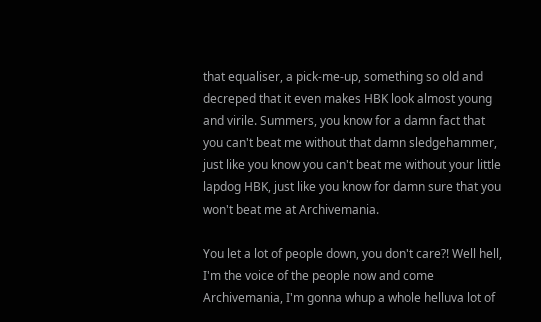that equaliser, a pick-me-up, something so old and decreped that it even makes HBK look almost young and virile. Summers, you know for a damn fact that you can't beat me without that damn sledgehammer, just like you know you can't beat me without your little lapdog HBK, just like you know for damn sure that you won't beat me at Archivemania.

You let a lot of people down, you don't care?! Well hell, I'm the voice of the people now and come Archivemania, I'm gonna whup a whole helluva lot of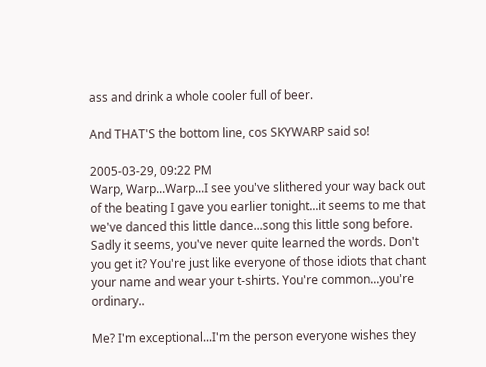ass and drink a whole cooler full of beer.

And THAT'S the bottom line, cos SKYWARP said so!

2005-03-29, 09:22 PM
Warp, Warp...Warp...I see you've slithered your way back out of the beating I gave you earlier tonight...it seems to me that we've danced this little dance...song this little song before. Sadly it seems, you've never quite learned the words. Don't you get it? You're just like everyone of those idiots that chant your name and wear your t-shirts. You're common...you're ordinary..

Me? I'm exceptional...I'm the person everyone wishes they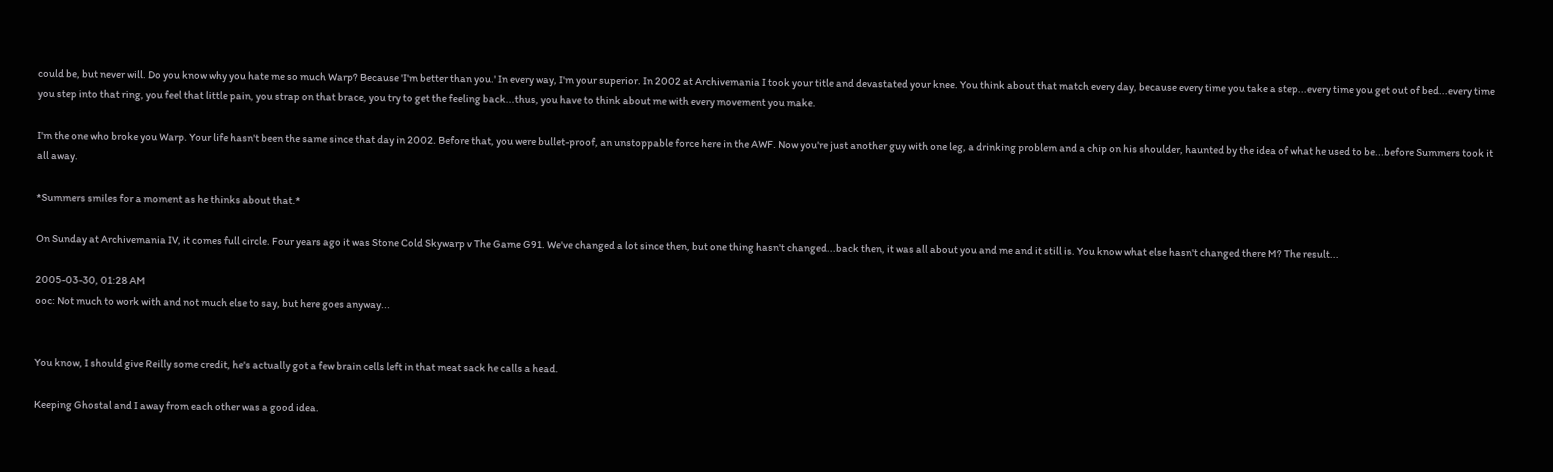could be, but never will. Do you know why you hate me so much Warp? Because 'I'm better than you.' In every way, I'm your superior. In 2002 at Archivemania I took your title and devastated your knee. You think about that match every day, because every time you take a step...every time you get out of bed...every time you step into that ring, you feel that little pain, you strap on that brace, you try to get the feeling back...thus, you have to think about me with every movement you make.

I'm the one who broke you Warp. Your life hasn't been the same since that day in 2002. Before that, you were bullet-proof, an unstoppable force here in the AWF. Now you're just another guy with one leg, a drinking problem and a chip on his shoulder, haunted by the idea of what he used to be...before Summers took it all away.

*Summers smiles for a moment as he thinks about that.*

On Sunday at Archivemania IV, it comes full circle. Four years ago it was Stone Cold Skywarp v The Game G91. We've changed a lot since then, but one thing hasn't changed...back then, it was all about you and me and it still is. You know what else hasn't changed there M? The result...

2005-03-30, 01:28 AM
ooc: Not much to work with and not much else to say, but here goes anyway...


You know, I should give Reilly some credit, he's actually got a few brain cells left in that meat sack he calls a head.

Keeping Ghostal and I away from each other was a good idea.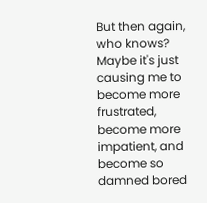But then again, who knows? Maybe it's just causing me to become more frustrated, become more impatient, and become so damned bored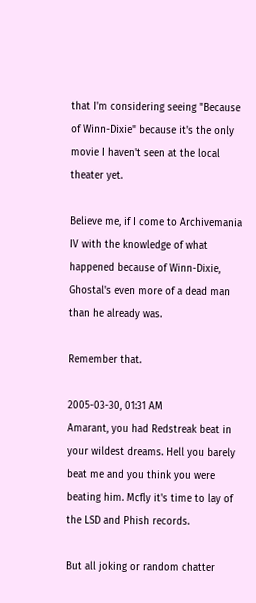that I'm considering seeing "Because of Winn-Dixie" because it's the only movie I haven't seen at the local theater yet.

Believe me, if I come to Archivemania IV with the knowledge of what happened because of Winn-Dixie, Ghostal's even more of a dead man than he already was.

Remember that.

2005-03-30, 01:31 AM
Amarant, you had Redstreak beat in your wildest dreams. Hell you barely beat me and you think you were beating him. Mcfly it's time to lay of the LSD and Phish records.

But all joking or random chatter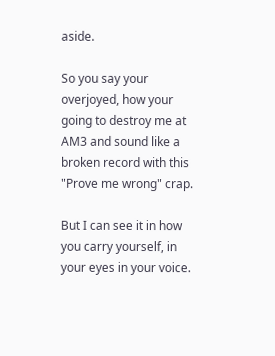aside.

So you say your overjoyed, how your going to destroy me at AM3 and sound like a broken record with this "Prove me wrong" crap.

But I can see it in how you carry yourself, in your eyes in your voice.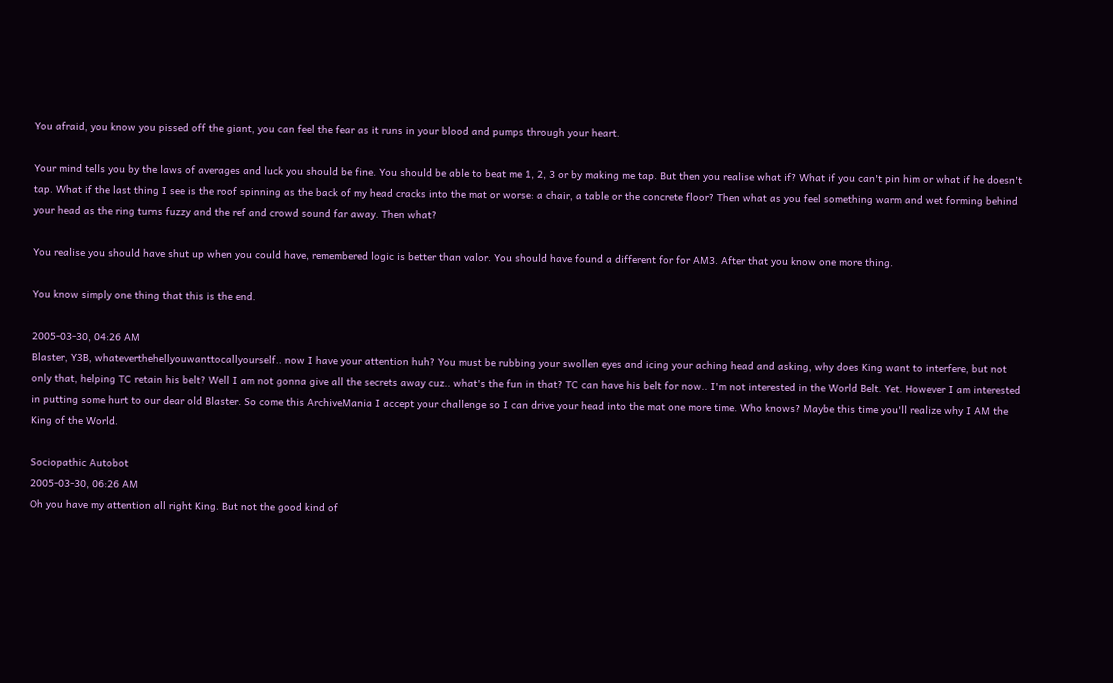You afraid, you know you pissed off the giant, you can feel the fear as it runs in your blood and pumps through your heart.

Your mind tells you by the laws of averages and luck you should be fine. You should be able to beat me 1, 2, 3 or by making me tap. But then you realise what if? What if you can't pin him or what if he doesn't tap. What if the last thing I see is the roof spinning as the back of my head cracks into the mat or worse: a chair, a table or the concrete floor? Then what as you feel something warm and wet forming behind your head as the ring turns fuzzy and the ref and crowd sound far away. Then what?

You realise you should have shut up when you could have, remembered logic is better than valor. You should have found a different for for AM3. After that you know one more thing.

You know simply one thing that this is the end.

2005-03-30, 04:26 AM
Blaster, Y3B, whateverthehellyouwanttocallyourself.. now I have your attention huh? You must be rubbing your swollen eyes and icing your aching head and asking, why does King want to interfere, but not only that, helping TC retain his belt? Well I am not gonna give all the secrets away cuz.. what's the fun in that? TC can have his belt for now.. I'm not interested in the World Belt. Yet. However I am interested in putting some hurt to our dear old Blaster. So come this ArchiveMania I accept your challenge so I can drive your head into the mat one more time. Who knows? Maybe this time you'll realize why I AM the King of the World.

Sociopathic Autobot
2005-03-30, 06:26 AM
Oh you have my attention all right King. But not the good kind of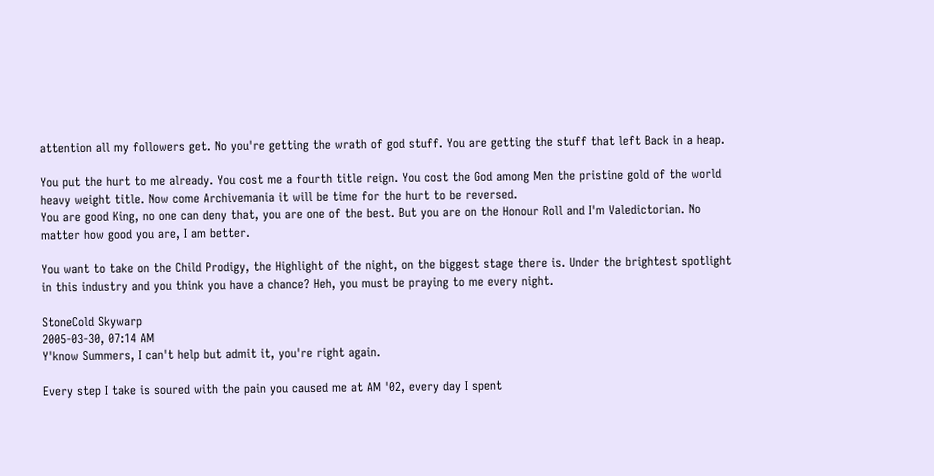attention all my followers get. No you're getting the wrath of god stuff. You are getting the stuff that left Back in a heap.

You put the hurt to me already. You cost me a fourth title reign. You cost the God among Men the pristine gold of the world heavy weight title. Now come Archivemania it will be time for the hurt to be reversed.
You are good King, no one can deny that, you are one of the best. But you are on the Honour Roll and I'm Valedictorian. No matter how good you are, I am better.

You want to take on the Child Prodigy, the Highlight of the night, on the biggest stage there is. Under the brightest spotlight in this industry and you think you have a chance? Heh, you must be praying to me every night.

StoneCold Skywarp
2005-03-30, 07:14 AM
Y'know Summers, I can't help but admit it, you're right again.

Every step I take is soured with the pain you caused me at AM '02, every day I spent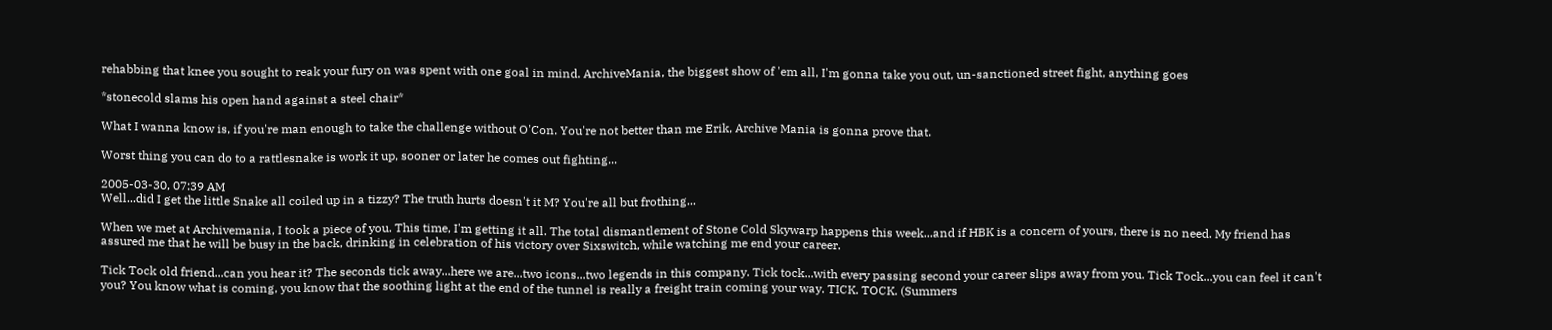rehabbing that knee you sought to reak your fury on was spent with one goal in mind. ArchiveMania, the biggest show of 'em all, I'm gonna take you out, un-sanctioned street fight, anything goes

*stonecold slams his open hand against a steel chair*

What I wanna know is, if you're man enough to take the challenge without O'Con. You're not better than me Erik, Archive Mania is gonna prove that.

Worst thing you can do to a rattlesnake is work it up, sooner or later he comes out fighting...

2005-03-30, 07:39 AM
Well...did I get the little Snake all coiled up in a tizzy? The truth hurts doesn't it M? You're all but frothing...

When we met at Archivemania, I took a piece of you. This time, I'm getting it all. The total dismantlement of Stone Cold Skywarp happens this week...and if HBK is a concern of yours, there is no need. My friend has assured me that he will be busy in the back, drinking in celebration of his victory over Sixswitch, while watching me end your career.

Tick Tock old friend...can you hear it? The seconds tick away...here we are...two icons...two legends in this company. Tick tock...with every passing second your career slips away from you. Tick Tock...you can feel it can't you? You know what is coming, you know that the soothing light at the end of the tunnel is really a freight train coming your way. TICK. TOCK. (Summers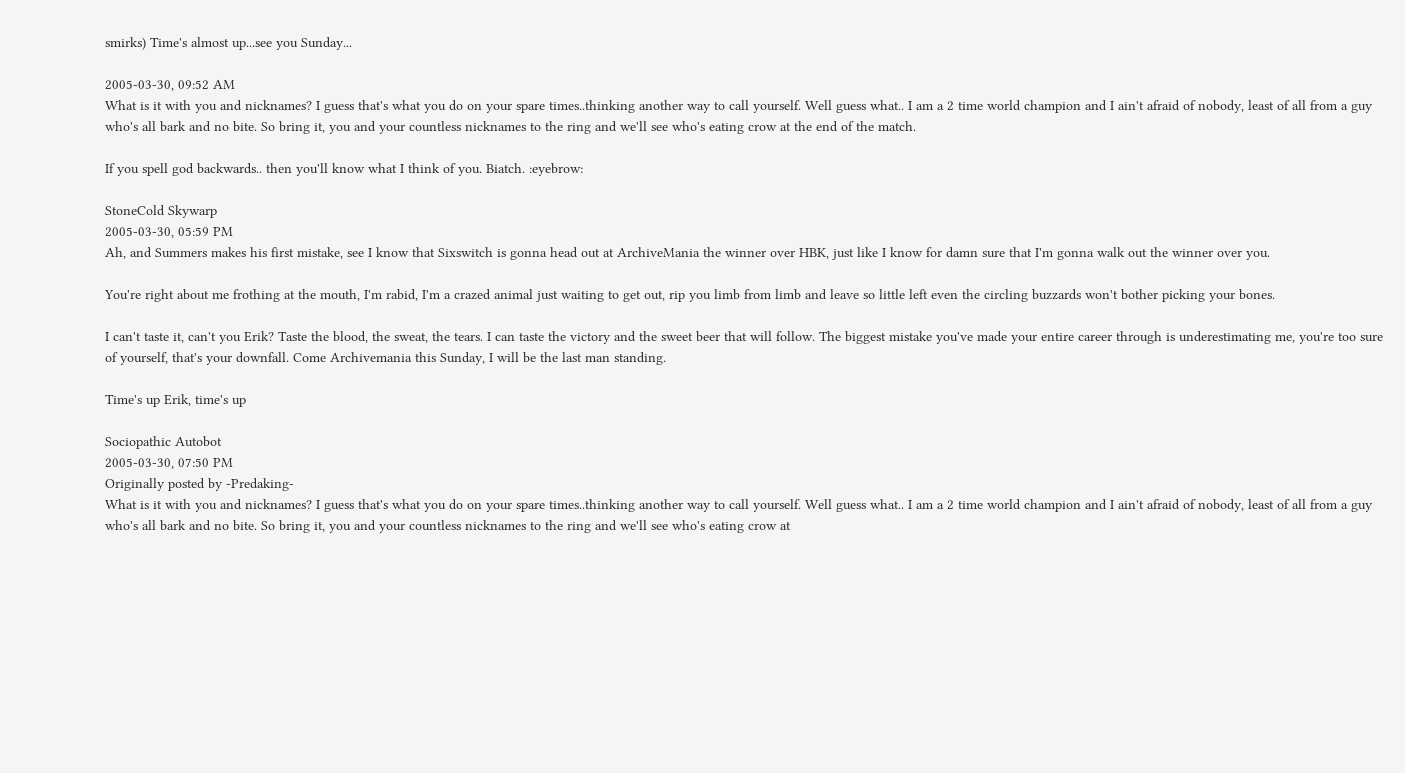smirks) Time's almost up...see you Sunday...

2005-03-30, 09:52 AM
What is it with you and nicknames? I guess that's what you do on your spare times..thinking another way to call yourself. Well guess what.. I am a 2 time world champion and I ain't afraid of nobody, least of all from a guy who's all bark and no bite. So bring it, you and your countless nicknames to the ring and we'll see who's eating crow at the end of the match.

If you spell god backwards.. then you'll know what I think of you. Biatch. :eyebrow:

StoneCold Skywarp
2005-03-30, 05:59 PM
Ah, and Summers makes his first mistake, see I know that Sixswitch is gonna head out at ArchiveMania the winner over HBK, just like I know for damn sure that I'm gonna walk out the winner over you.

You're right about me frothing at the mouth, I'm rabid, I'm a crazed animal just waiting to get out, rip you limb from limb and leave so little left even the circling buzzards won't bother picking your bones.

I can't taste it, can't you Erik? Taste the blood, the sweat, the tears. I can taste the victory and the sweet beer that will follow. The biggest mistake you've made your entire career through is underestimating me, you're too sure of yourself, that's your downfall. Come Archivemania this Sunday, I will be the last man standing.

Time's up Erik, time's up

Sociopathic Autobot
2005-03-30, 07:50 PM
Originally posted by -Predaking-
What is it with you and nicknames? I guess that's what you do on your spare times..thinking another way to call yourself. Well guess what.. I am a 2 time world champion and I ain't afraid of nobody, least of all from a guy who's all bark and no bite. So bring it, you and your countless nicknames to the ring and we'll see who's eating crow at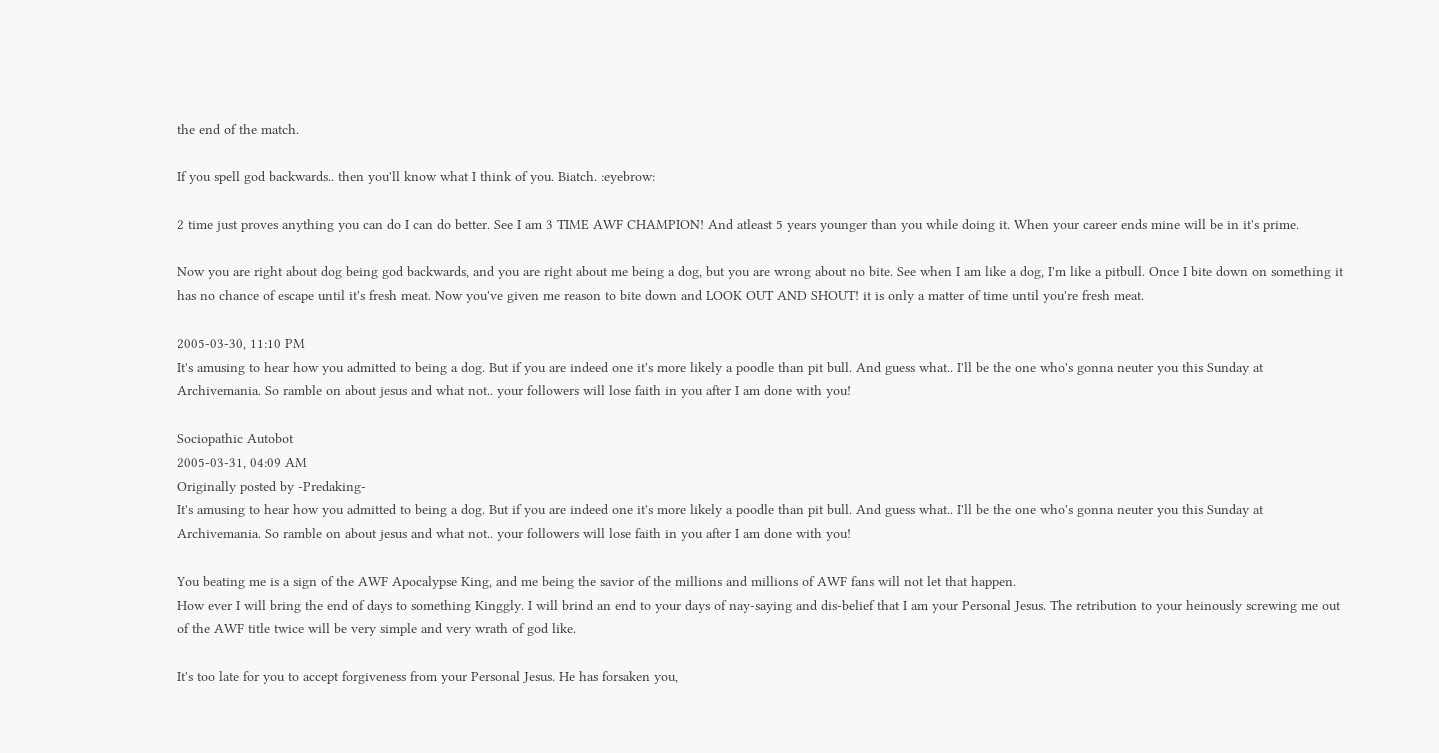the end of the match.

If you spell god backwards.. then you'll know what I think of you. Biatch. :eyebrow:

2 time just proves anything you can do I can do better. See I am 3 TIME AWF CHAMPION! And atleast 5 years younger than you while doing it. When your career ends mine will be in it's prime.

Now you are right about dog being god backwards, and you are right about me being a dog, but you are wrong about no bite. See when I am like a dog, I'm like a pitbull. Once I bite down on something it has no chance of escape until it's fresh meat. Now you've given me reason to bite down and LOOK OUT AND SHOUT! it is only a matter of time until you're fresh meat.

2005-03-30, 11:10 PM
It's amusing to hear how you admitted to being a dog. But if you are indeed one it's more likely a poodle than pit bull. And guess what.. I'll be the one who's gonna neuter you this Sunday at Archivemania. So ramble on about jesus and what not.. your followers will lose faith in you after I am done with you!

Sociopathic Autobot
2005-03-31, 04:09 AM
Originally posted by -Predaking-
It's amusing to hear how you admitted to being a dog. But if you are indeed one it's more likely a poodle than pit bull. And guess what.. I'll be the one who's gonna neuter you this Sunday at Archivemania. So ramble on about jesus and what not.. your followers will lose faith in you after I am done with you!

You beating me is a sign of the AWF Apocalypse King, and me being the savior of the millions and millions of AWF fans will not let that happen.
How ever I will bring the end of days to something Kinggly. I will brind an end to your days of nay-saying and dis-belief that I am your Personal Jesus. The retribution to your heinously screwing me out of the AWF title twice will be very simple and very wrath of god like.

It's too late for you to accept forgiveness from your Personal Jesus. He has forsaken you,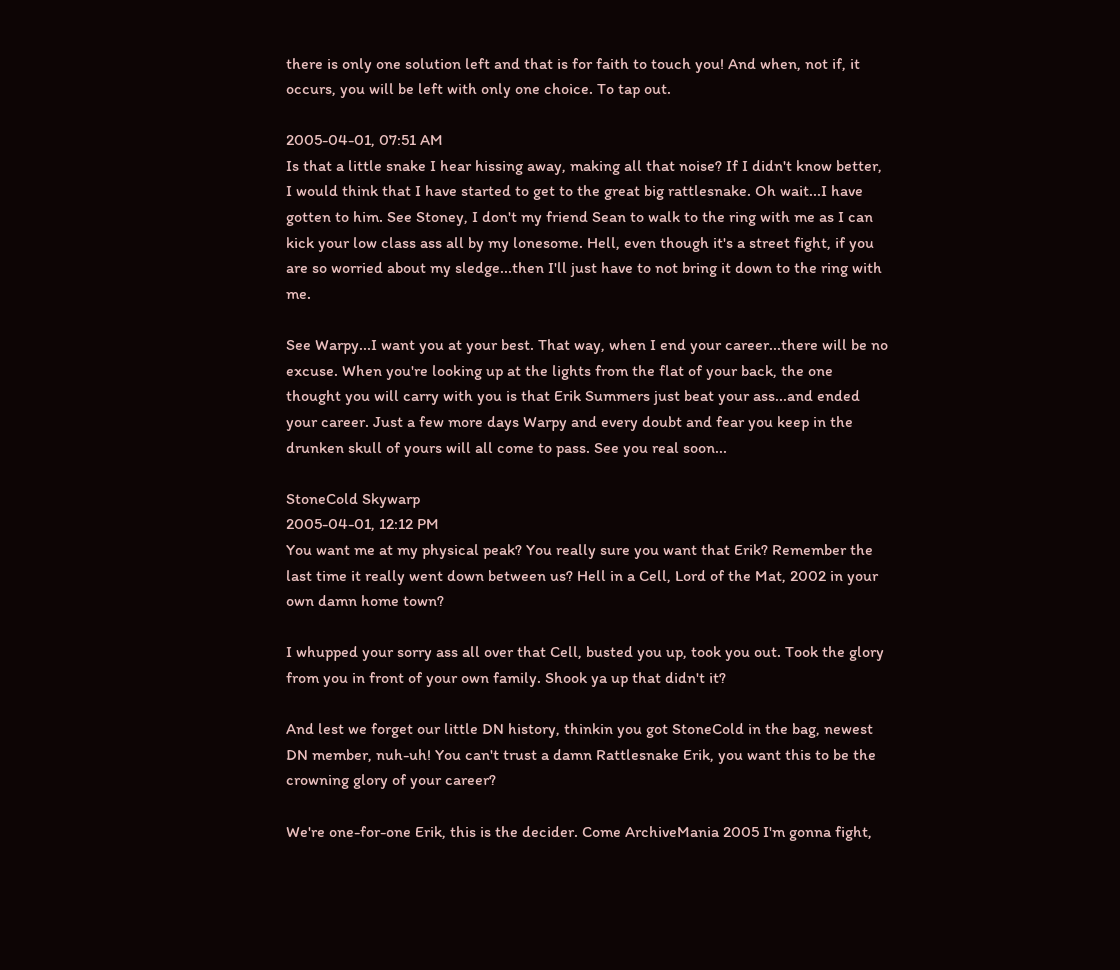there is only one solution left and that is for faith to touch you! And when, not if, it occurs, you will be left with only one choice. To tap out.

2005-04-01, 07:51 AM
Is that a little snake I hear hissing away, making all that noise? If I didn't know better, I would think that I have started to get to the great big rattlesnake. Oh wait...I have gotten to him. See Stoney, I don't my friend Sean to walk to the ring with me as I can kick your low class ass all by my lonesome. Hell, even though it's a street fight, if you are so worried about my sledge...then I'll just have to not bring it down to the ring with me.

See Warpy...I want you at your best. That way, when I end your career...there will be no excuse. When you're looking up at the lights from the flat of your back, the one thought you will carry with you is that Erik Summers just beat your ass...and ended your career. Just a few more days Warpy and every doubt and fear you keep in the drunken skull of yours will all come to pass. See you real soon...

StoneCold Skywarp
2005-04-01, 12:12 PM
You want me at my physical peak? You really sure you want that Erik? Remember the last time it really went down between us? Hell in a Cell, Lord of the Mat, 2002 in your own damn home town?

I whupped your sorry ass all over that Cell, busted you up, took you out. Took the glory from you in front of your own family. Shook ya up that didn't it?

And lest we forget our little DN history, thinkin you got StoneCold in the bag, newest DN member, nuh-uh! You can't trust a damn Rattlesnake Erik, you want this to be the crowning glory of your career?

We're one-for-one Erik, this is the decider. Come ArchiveMania 2005 I'm gonna fight,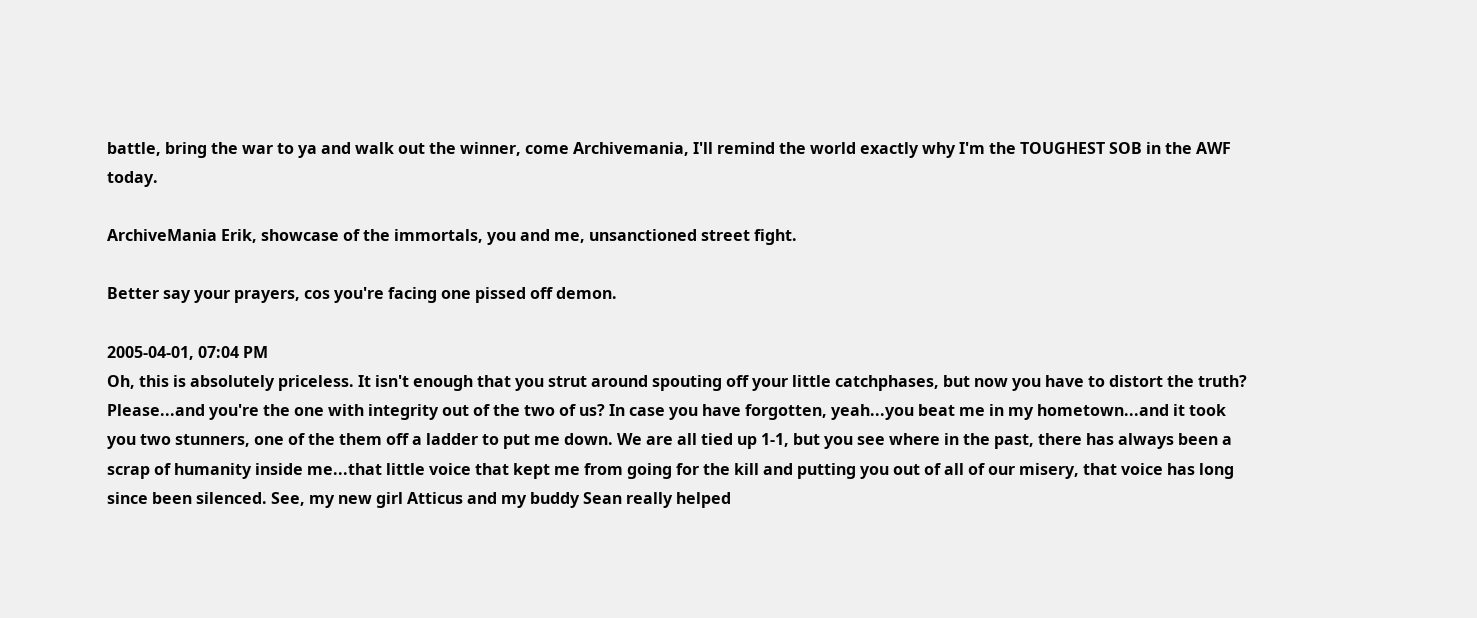battle, bring the war to ya and walk out the winner, come Archivemania, I'll remind the world exactly why I'm the TOUGHEST SOB in the AWF today.

ArchiveMania Erik, showcase of the immortals, you and me, unsanctioned street fight.

Better say your prayers, cos you're facing one pissed off demon.

2005-04-01, 07:04 PM
Oh, this is absolutely priceless. It isn't enough that you strut around spouting off your little catchphases, but now you have to distort the truth? Please...and you're the one with integrity out of the two of us? In case you have forgotten, yeah...you beat me in my hometown...and it took you two stunners, one of the them off a ladder to put me down. We are all tied up 1-1, but you see where in the past, there has always been a scrap of humanity inside me...that little voice that kept me from going for the kill and putting you out of all of our misery, that voice has long since been silenced. See, my new girl Atticus and my buddy Sean really helped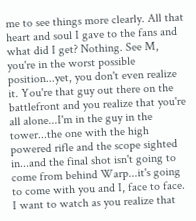me to see things more clearly. All that heart and soul I gave to the fans and what did I get? Nothing. See M, you're in the worst possible position...yet, you don't even realize it. You're that guy out there on the battlefront and you realize that you're all alone...I'm in the guy in the tower...the one with the high powered rifle and the scope sighted in...and the final shot isn't going to come from behind Warp...it's going to come with you and I, face to face. I want to watch as you realize that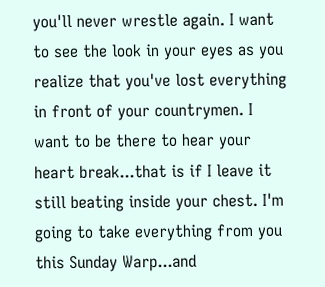you'll never wrestle again. I want to see the look in your eyes as you realize that you've lost everything in front of your countrymen. I want to be there to hear your heart break...that is if I leave it still beating inside your chest. I'm going to take everything from you this Sunday Warp...and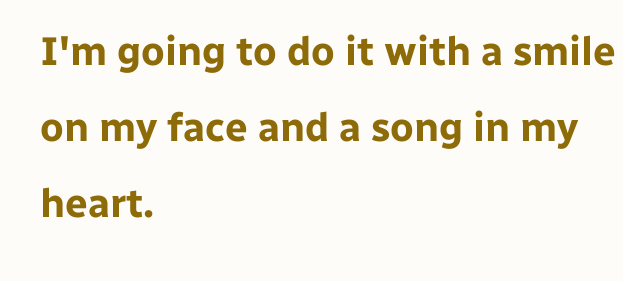I'm going to do it with a smile on my face and a song in my heart.